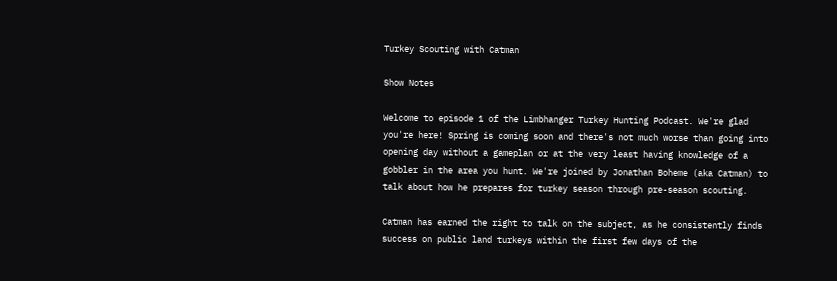Turkey Scouting with Catman

Show Notes

Welcome to episode 1 of the Limbhanger Turkey Hunting Podcast. We're glad you're here! Spring is coming soon and there's not much worse than going into opening day without a gameplan or at the very least having knowledge of a gobbler in the area you hunt. We're joined by Jonathan Boheme (aka Catman) to talk about how he prepares for turkey season through pre-season scouting.

Catman has earned the right to talk on the subject, as he consistently finds success on public land turkeys within the first few days of the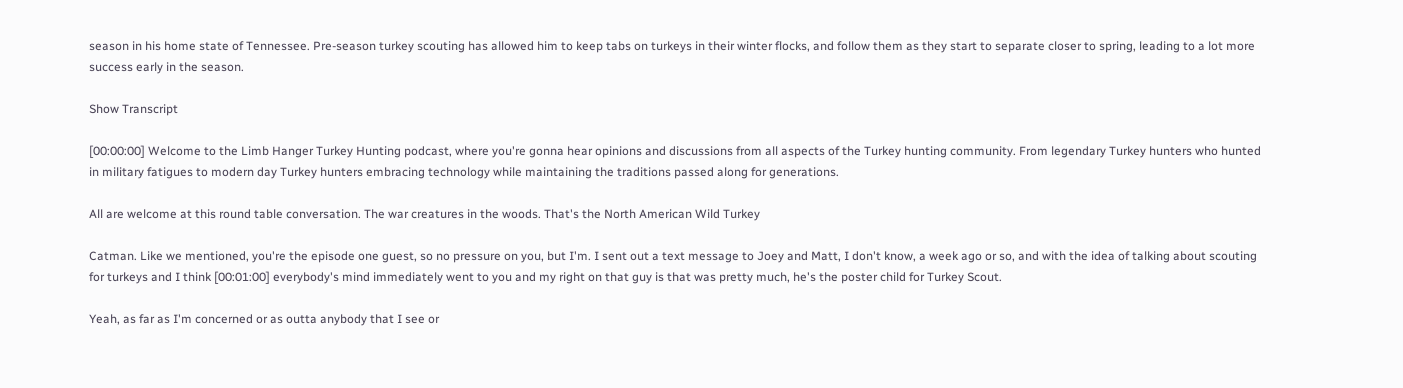season in his home state of Tennessee. Pre-season turkey scouting has allowed him to keep tabs on turkeys in their winter flocks, and follow them as they start to separate closer to spring, leading to a lot more success early in the season.

Show Transcript

[00:00:00] Welcome to the Limb Hanger Turkey Hunting podcast, where you're gonna hear opinions and discussions from all aspects of the Turkey hunting community. From legendary Turkey hunters who hunted in military fatigues to modern day Turkey hunters embracing technology while maintaining the traditions passed along for generations.

All are welcome at this round table conversation. The war creatures in the woods. That's the North American Wild Turkey

Catman. Like we mentioned, you're the episode one guest, so no pressure on you, but I'm. I sent out a text message to Joey and Matt, I don't know, a week ago or so, and with the idea of talking about scouting for turkeys and I think [00:01:00] everybody's mind immediately went to you and my right on that guy is that was pretty much, he's the poster child for Turkey Scout.

Yeah, as far as I'm concerned or as outta anybody that I see or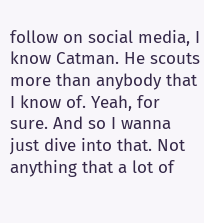follow on social media, I know Catman. He scouts more than anybody that I know of. Yeah, for sure. And so I wanna just dive into that. Not anything that a lot of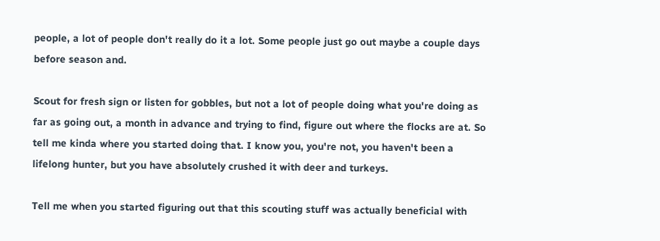people, a lot of people don't really do it a lot. Some people just go out maybe a couple days before season and.

Scout for fresh sign or listen for gobbles, but not a lot of people doing what you're doing as far as going out, a month in advance and trying to find, figure out where the flocks are at. So tell me kinda where you started doing that. I know you, you're not, you haven't been a lifelong hunter, but you have absolutely crushed it with deer and turkeys.

Tell me when you started figuring out that this scouting stuff was actually beneficial with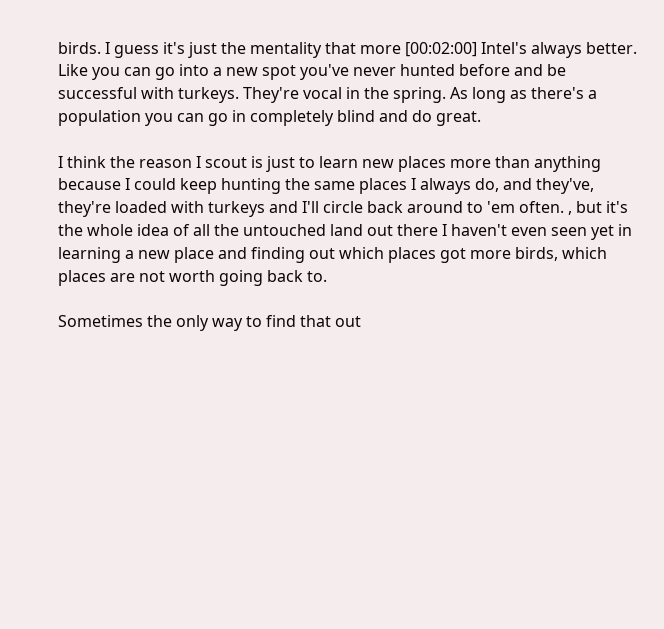birds. I guess it's just the mentality that more [00:02:00] Intel's always better. Like you can go into a new spot you've never hunted before and be successful with turkeys. They're vocal in the spring. As long as there's a population you can go in completely blind and do great.

I think the reason I scout is just to learn new places more than anything because I could keep hunting the same places I always do, and they've, they're loaded with turkeys and I'll circle back around to 'em often. , but it's the whole idea of all the untouched land out there I haven't even seen yet in learning a new place and finding out which places got more birds, which places are not worth going back to.

Sometimes the only way to find that out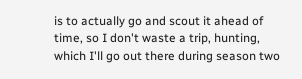is to actually go and scout it ahead of time, so I don't waste a trip, hunting, which I'll go out there during season two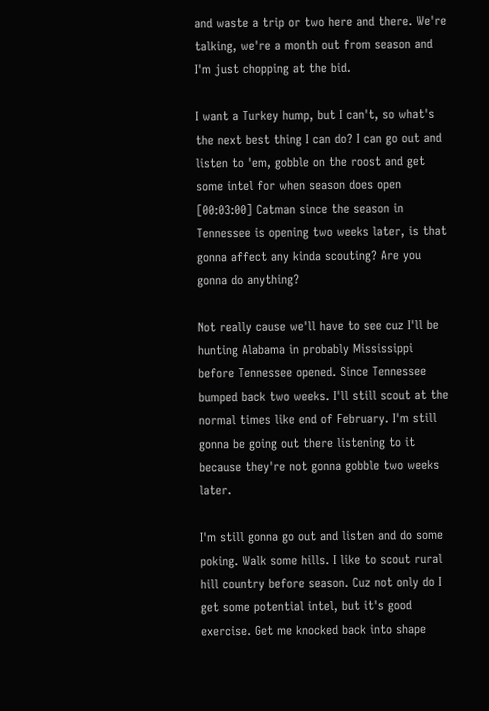and waste a trip or two here and there. We're talking, we're a month out from season and I'm just chopping at the bid.

I want a Turkey hump, but I can't, so what's the next best thing I can do? I can go out and listen to 'em, gobble on the roost and get some intel for when season does open [00:03:00] Catman since the season in Tennessee is opening two weeks later, is that gonna affect any kinda scouting? Are you gonna do anything?

Not really cause we'll have to see cuz I'll be hunting Alabama in probably Mississippi before Tennessee opened. Since Tennessee bumped back two weeks. I'll still scout at the normal times like end of February. I'm still gonna be going out there listening to it because they're not gonna gobble two weeks later.

I'm still gonna go out and listen and do some poking. Walk some hills. I like to scout rural hill country before season. Cuz not only do I get some potential intel, but it's good exercise. Get me knocked back into shape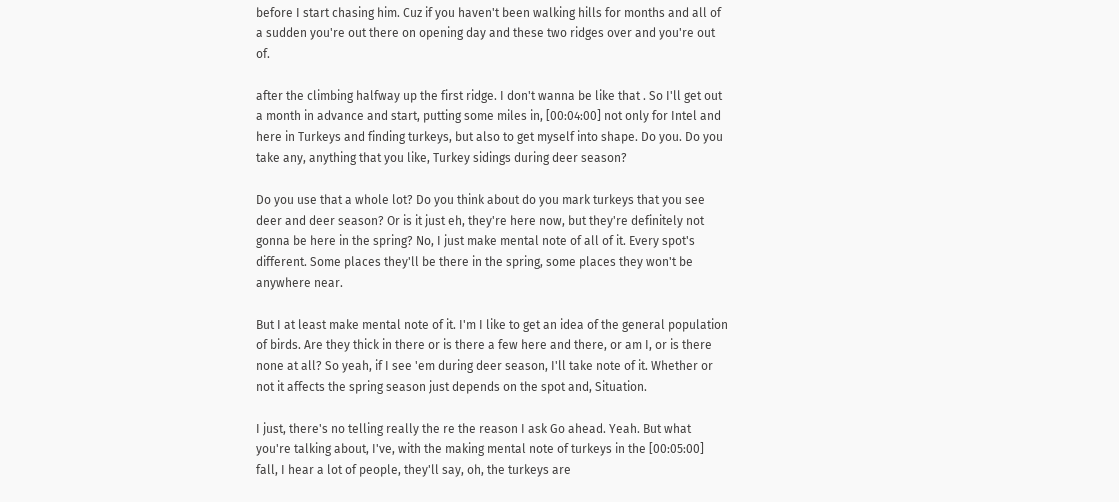before I start chasing him. Cuz if you haven't been walking hills for months and all of a sudden you're out there on opening day and these two ridges over and you're out of.

after the climbing halfway up the first ridge. I don't wanna be like that . So I'll get out a month in advance and start, putting some miles in, [00:04:00] not only for Intel and here in Turkeys and finding turkeys, but also to get myself into shape. Do you. Do you take any, anything that you like, Turkey sidings during deer season?

Do you use that a whole lot? Do you think about do you mark turkeys that you see deer and deer season? Or is it just eh, they're here now, but they're definitely not gonna be here in the spring? No, I just make mental note of all of it. Every spot's different. Some places they'll be there in the spring, some places they won't be anywhere near.

But I at least make mental note of it. I'm I like to get an idea of the general population of birds. Are they thick in there or is there a few here and there, or am I, or is there none at all? So yeah, if I see 'em during deer season, I'll take note of it. Whether or not it affects the spring season just depends on the spot and, Situation.

I just, there's no telling really the re the reason I ask Go ahead. Yeah. But what you're talking about, I've, with the making mental note of turkeys in the [00:05:00] fall, I hear a lot of people, they'll say, oh, the turkeys are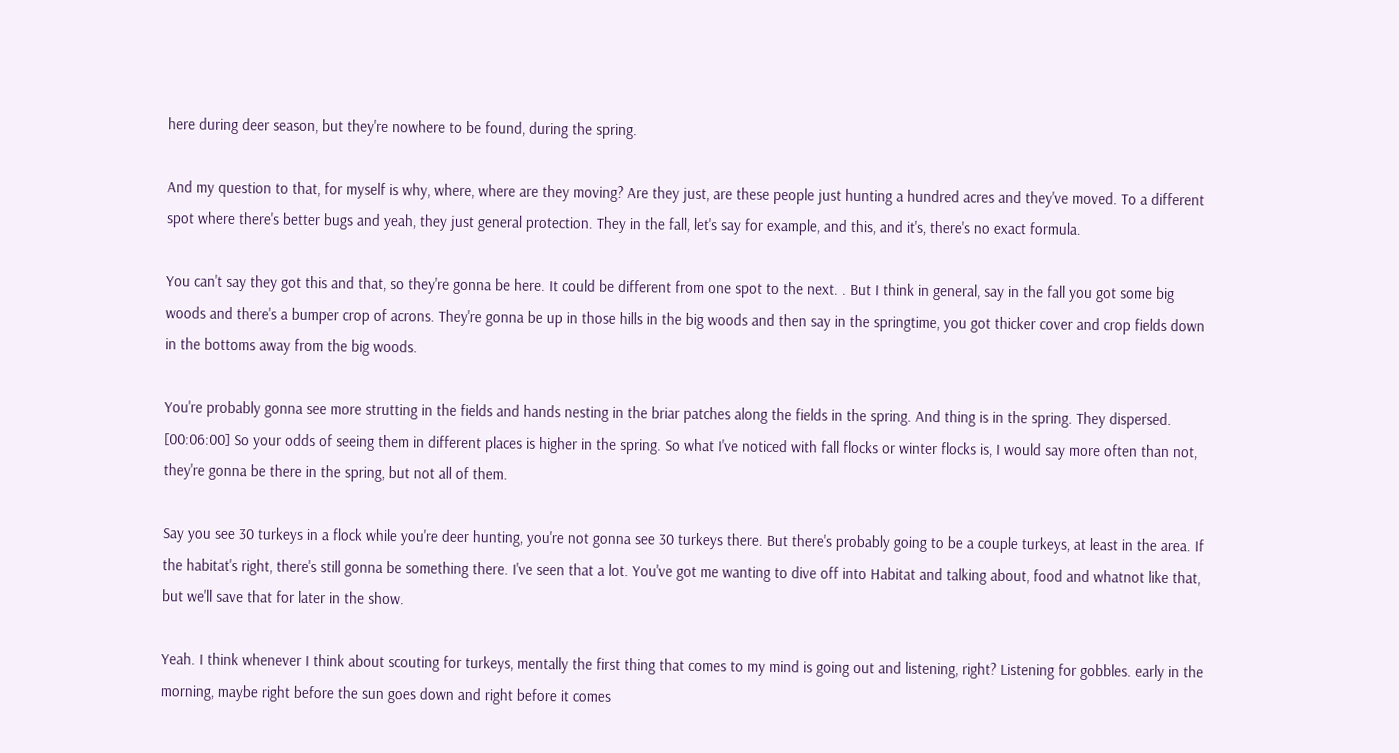here during deer season, but they're nowhere to be found, during the spring.

And my question to that, for myself is why, where, where are they moving? Are they just, are these people just hunting a hundred acres and they've moved. To a different spot where there's better bugs and yeah, they just general protection. They in the fall, let's say for example, and this, and it's, there's no exact formula.

You can't say they got this and that, so they're gonna be here. It could be different from one spot to the next. . But I think in general, say in the fall you got some big woods and there's a bumper crop of acrons. They're gonna be up in those hills in the big woods and then say in the springtime, you got thicker cover and crop fields down in the bottoms away from the big woods.

You're probably gonna see more strutting in the fields and hands nesting in the briar patches along the fields in the spring. And thing is in the spring. They dispersed. [00:06:00] So your odds of seeing them in different places is higher in the spring. So what I've noticed with fall flocks or winter flocks is, I would say more often than not, they're gonna be there in the spring, but not all of them.

Say you see 30 turkeys in a flock while you're deer hunting, you're not gonna see 30 turkeys there. But there's probably going to be a couple turkeys, at least in the area. If the habitat's right, there's still gonna be something there. I've seen that a lot. You've got me wanting to dive off into Habitat and talking about, food and whatnot like that, but we'll save that for later in the show.

Yeah. I think whenever I think about scouting for turkeys, mentally the first thing that comes to my mind is going out and listening, right? Listening for gobbles. early in the morning, maybe right before the sun goes down and right before it comes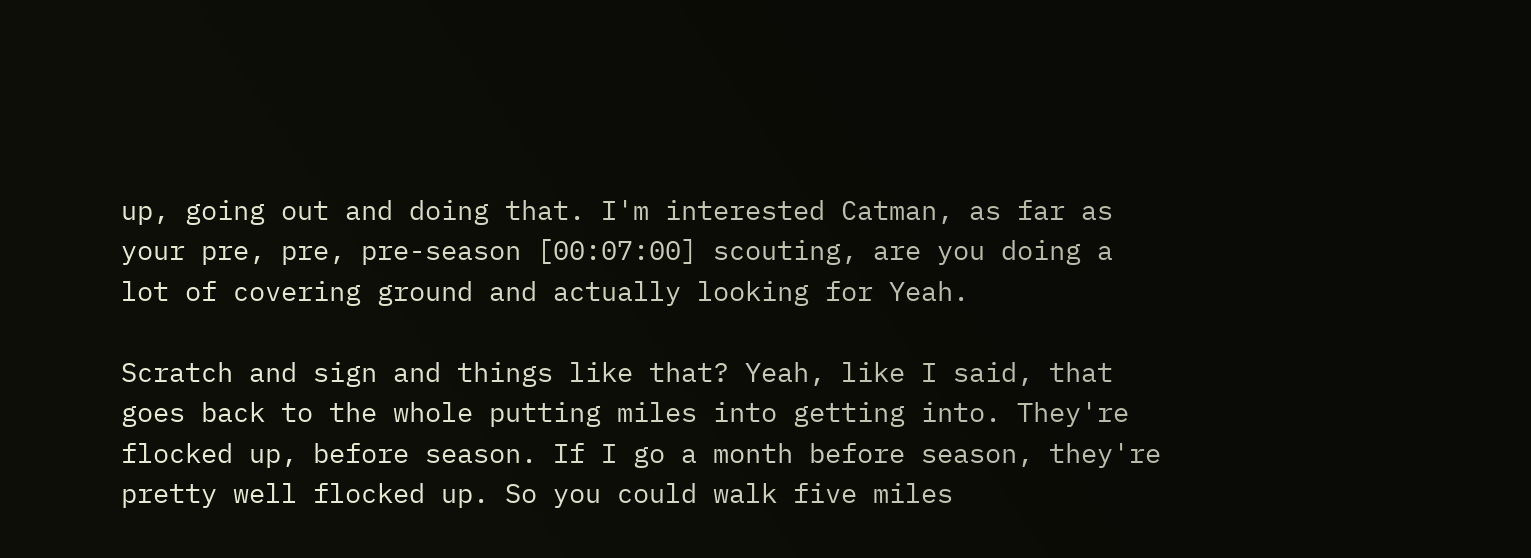up, going out and doing that. I'm interested Catman, as far as your pre, pre, pre-season [00:07:00] scouting, are you doing a lot of covering ground and actually looking for Yeah.

Scratch and sign and things like that? Yeah, like I said, that goes back to the whole putting miles into getting into. They're flocked up, before season. If I go a month before season, they're pretty well flocked up. So you could walk five miles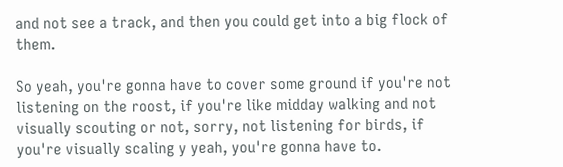and not see a track, and then you could get into a big flock of them.

So yeah, you're gonna have to cover some ground if you're not listening on the roost, if you're like midday walking and not visually scouting or not, sorry, not listening for birds, if you're visually scaling y yeah, you're gonna have to.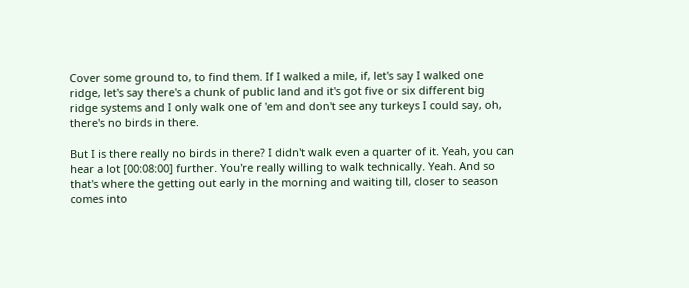Cover some ground to, to find them. If I walked a mile, if, let's say I walked one ridge, let's say there's a chunk of public land and it's got five or six different big ridge systems and I only walk one of 'em and don't see any turkeys I could say, oh, there's no birds in there.

But I is there really no birds in there? I didn't walk even a quarter of it. Yeah, you can hear a lot [00:08:00] further. You're really willing to walk technically. Yeah. And so that's where the getting out early in the morning and waiting till, closer to season comes into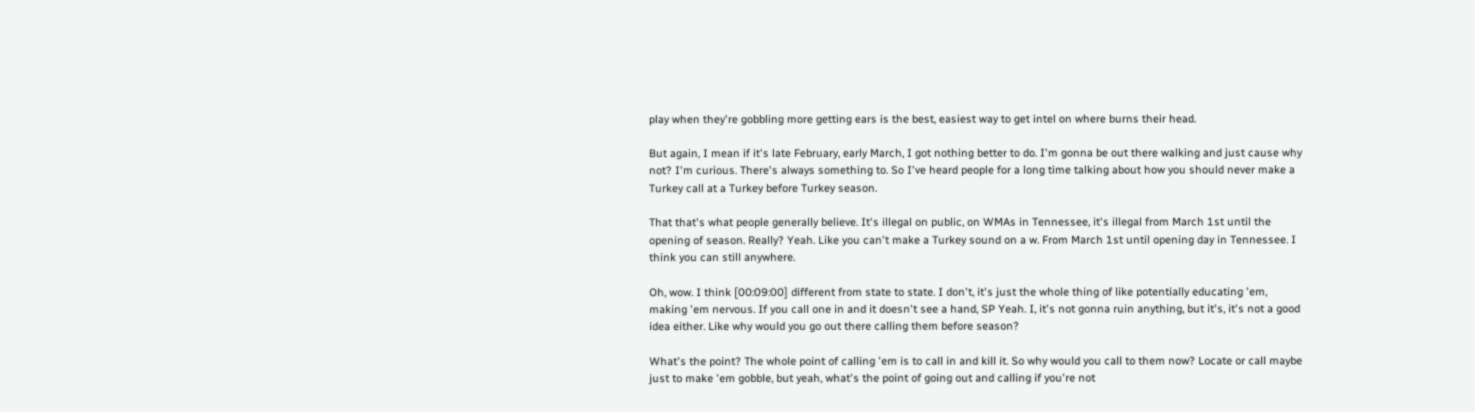play when they're gobbling more getting ears is the best, easiest way to get intel on where burns their head.

But again, I mean if it's late February, early March, I got nothing better to do. I'm gonna be out there walking and just cause why not? I'm curious. There's always something to. So I've heard people for a long time talking about how you should never make a Turkey call at a Turkey before Turkey season.

That that's what people generally believe. It's illegal on public, on WMAs in Tennessee, it's illegal from March 1st until the opening of season. Really? Yeah. Like you can't make a Turkey sound on a w. From March 1st until opening day in Tennessee. I think you can still anywhere.

Oh, wow. I think [00:09:00] different from state to state. I don't, it's just the whole thing of like potentially educating 'em, making 'em nervous. If you call one in and it doesn't see a hand, SP Yeah. I, it's not gonna ruin anything, but it's, it's not a good idea either. Like why would you go out there calling them before season?

What's the point? The whole point of calling 'em is to call in and kill it. So why would you call to them now? Locate or call maybe just to make 'em gobble, but yeah, what's the point of going out and calling if you're not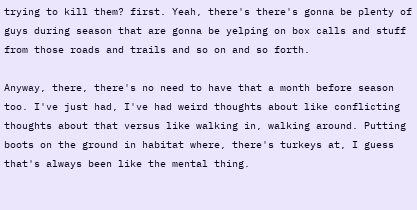trying to kill them? first. Yeah, there's there's gonna be plenty of guys during season that are gonna be yelping on box calls and stuff from those roads and trails and so on and so forth.

Anyway, there, there's no need to have that a month before season too. I've just had, I've had weird thoughts about like conflicting thoughts about that versus like walking in, walking around. Putting boots on the ground in habitat where, there's turkeys at, I guess that's always been like the mental thing.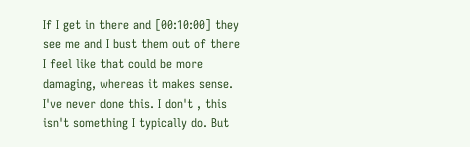If I get in there and [00:10:00] they see me and I bust them out of there I feel like that could be more damaging, whereas it makes sense. I've never done this. I don't , this isn't something I typically do. But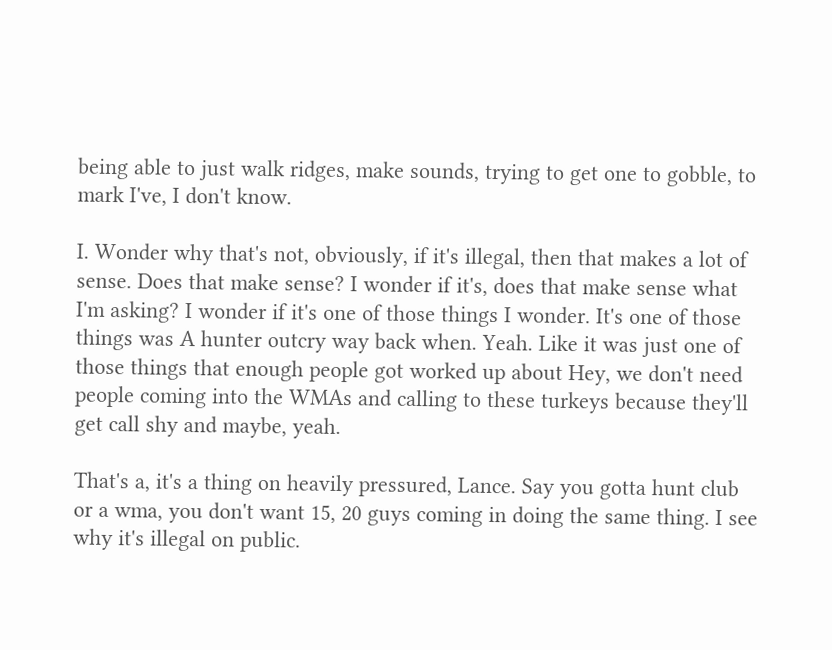being able to just walk ridges, make sounds, trying to get one to gobble, to mark I've, I don't know.

I. Wonder why that's not, obviously, if it's illegal, then that makes a lot of sense. Does that make sense? I wonder if it's, does that make sense what I'm asking? I wonder if it's one of those things I wonder. It's one of those things was A hunter outcry way back when. Yeah. Like it was just one of those things that enough people got worked up about Hey, we don't need people coming into the WMAs and calling to these turkeys because they'll get call shy and maybe, yeah.

That's a, it's a thing on heavily pressured, Lance. Say you gotta hunt club or a wma, you don't want 15, 20 guys coming in doing the same thing. I see why it's illegal on public.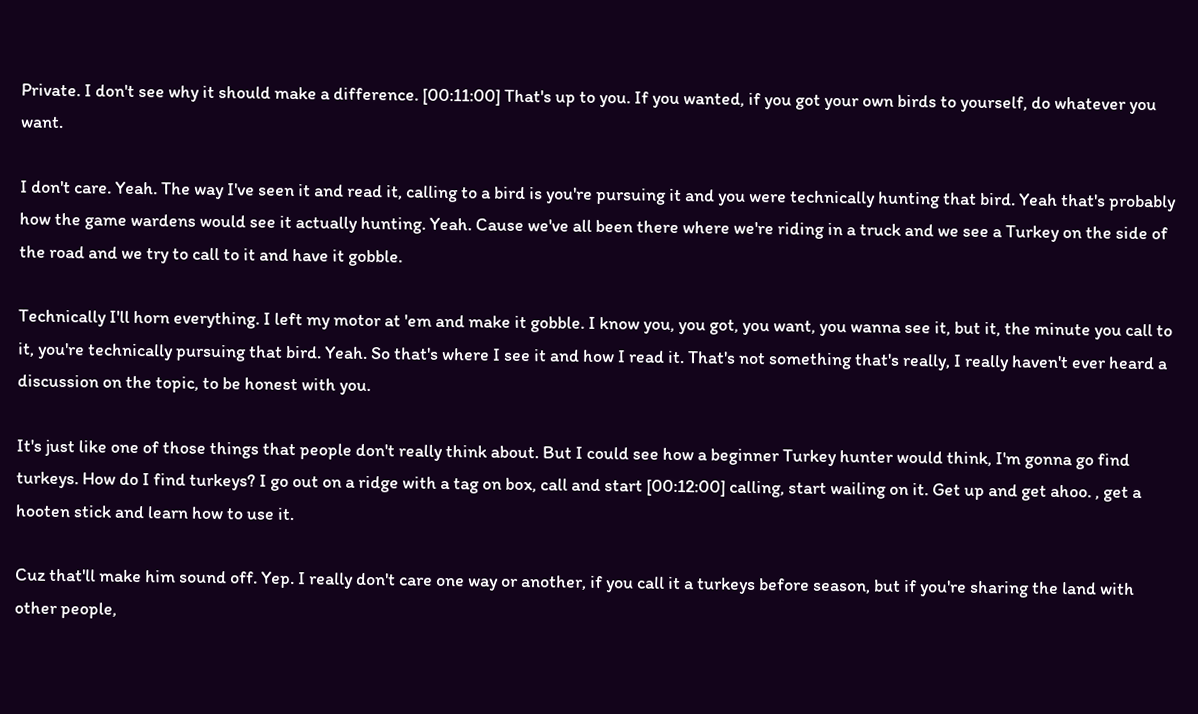Private. I don't see why it should make a difference. [00:11:00] That's up to you. If you wanted, if you got your own birds to yourself, do whatever you want.

I don't care. Yeah. The way I've seen it and read it, calling to a bird is you're pursuing it and you were technically hunting that bird. Yeah that's probably how the game wardens would see it actually hunting. Yeah. Cause we've all been there where we're riding in a truck and we see a Turkey on the side of the road and we try to call to it and have it gobble.

Technically I'll horn everything. I left my motor at 'em and make it gobble. I know you, you got, you want, you wanna see it, but it, the minute you call to it, you're technically pursuing that bird. Yeah. So that's where I see it and how I read it. That's not something that's really, I really haven't ever heard a discussion on the topic, to be honest with you.

It's just like one of those things that people don't really think about. But I could see how a beginner Turkey hunter would think, I'm gonna go find turkeys. How do I find turkeys? I go out on a ridge with a tag on box, call and start [00:12:00] calling, start wailing on it. Get up and get ahoo. , get a hooten stick and learn how to use it.

Cuz that'll make him sound off. Yep. I really don't care one way or another, if you call it a turkeys before season, but if you're sharing the land with other people,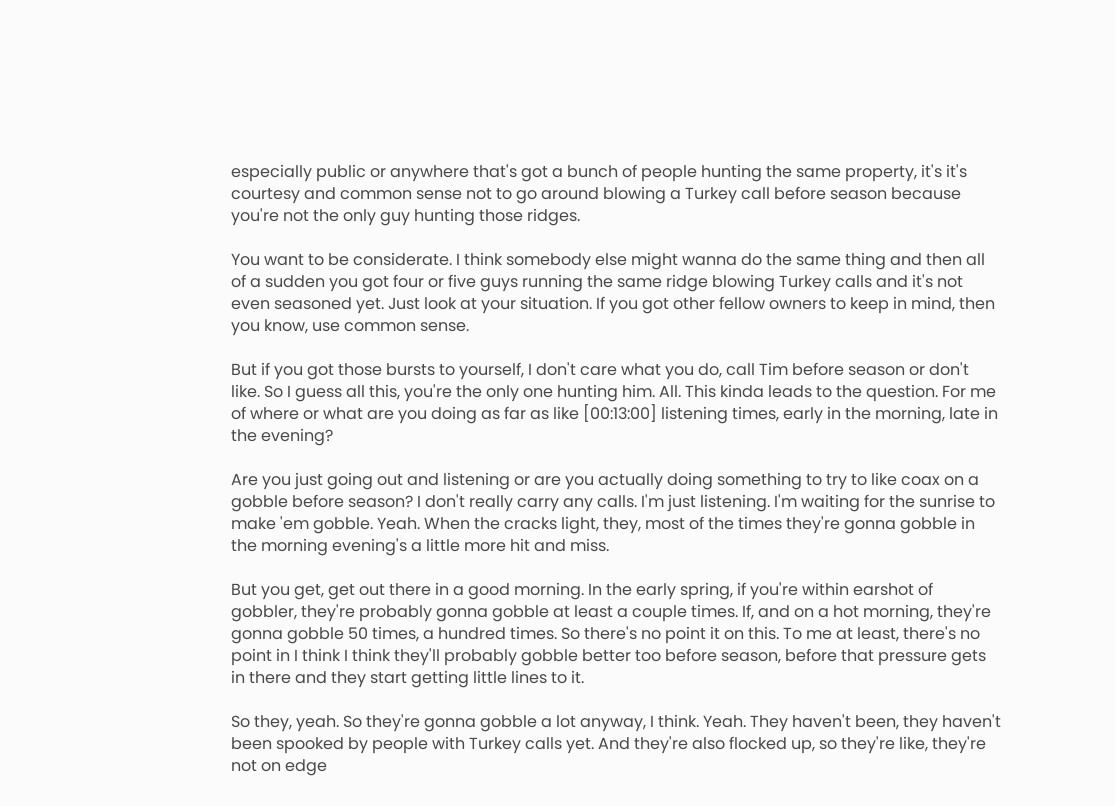especially public or anywhere that's got a bunch of people hunting the same property, it's it's courtesy and common sense not to go around blowing a Turkey call before season because you're not the only guy hunting those ridges.

You want to be considerate. I think somebody else might wanna do the same thing and then all of a sudden you got four or five guys running the same ridge blowing Turkey calls and it's not even seasoned yet. Just look at your situation. If you got other fellow owners to keep in mind, then you know, use common sense.

But if you got those bursts to yourself, I don't care what you do, call Tim before season or don't like. So I guess all this, you're the only one hunting him. All. This kinda leads to the question. For me of where or what are you doing as far as like [00:13:00] listening times, early in the morning, late in the evening?

Are you just going out and listening or are you actually doing something to try to like coax on a gobble before season? I don't really carry any calls. I'm just listening. I'm waiting for the sunrise to make 'em gobble. Yeah. When the cracks light, they, most of the times they're gonna gobble in the morning evening's a little more hit and miss.

But you get, get out there in a good morning. In the early spring, if you're within earshot of gobbler, they're probably gonna gobble at least a couple times. If, and on a hot morning, they're gonna gobble 50 times, a hundred times. So there's no point it on this. To me at least, there's no point in I think I think they'll probably gobble better too before season, before that pressure gets in there and they start getting little lines to it.

So they, yeah. So they're gonna gobble a lot anyway, I think. Yeah. They haven't been, they haven't been spooked by people with Turkey calls yet. And they're also flocked up, so they're like, they're not on edge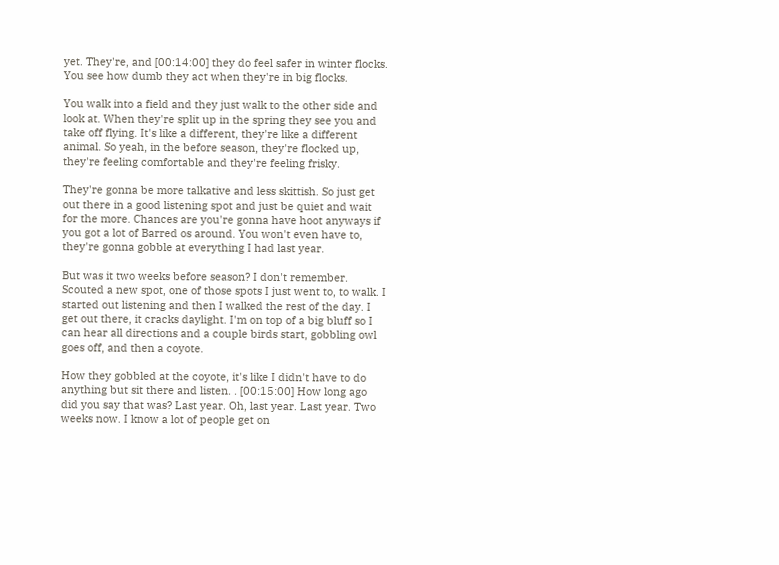yet. They're, and [00:14:00] they do feel safer in winter flocks. You see how dumb they act when they're in big flocks.

You walk into a field and they just walk to the other side and look at. When they're split up in the spring they see you and take off flying. It's like a different, they're like a different animal. So yeah, in the before season, they're flocked up, they're feeling comfortable and they're feeling frisky.

They're gonna be more talkative and less skittish. So just get out there in a good listening spot and just be quiet and wait for the more. Chances are you're gonna have hoot anyways if you got a lot of Barred os around. You won't even have to, they're gonna gobble at everything I had last year.

But was it two weeks before season? I don't remember. Scouted a new spot, one of those spots I just went to, to walk. I started out listening and then I walked the rest of the day. I get out there, it cracks daylight. I'm on top of a big bluff so I can hear all directions and a couple birds start, gobbling owl goes off, and then a coyote.

How they gobbled at the coyote, it's like I didn't have to do anything but sit there and listen. . [00:15:00] How long ago did you say that was? Last year. Oh, last year. Last year. Two weeks now. I know a lot of people get on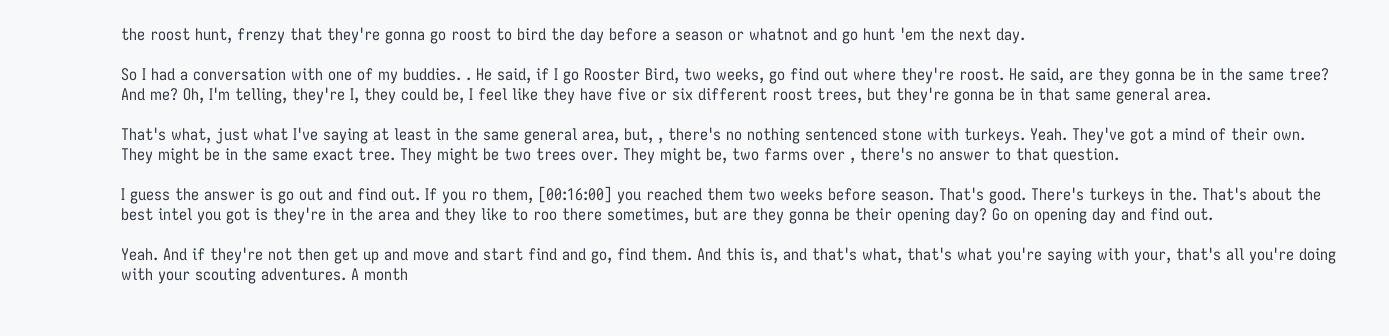the roost hunt, frenzy that they're gonna go roost to bird the day before a season or whatnot and go hunt 'em the next day.

So I had a conversation with one of my buddies. . He said, if I go Rooster Bird, two weeks, go find out where they're roost. He said, are they gonna be in the same tree? And me? Oh, I'm telling, they're I, they could be, I feel like they have five or six different roost trees, but they're gonna be in that same general area.

That's what, just what I've saying at least in the same general area, but, , there's no nothing sentenced stone with turkeys. Yeah. They've got a mind of their own. They might be in the same exact tree. They might be two trees over. They might be, two farms over , there's no answer to that question.

I guess the answer is go out and find out. If you ro them, [00:16:00] you reached them two weeks before season. That's good. There's turkeys in the. That's about the best intel you got is they're in the area and they like to roo there sometimes, but are they gonna be their opening day? Go on opening day and find out.

Yeah. And if they're not then get up and move and start find and go, find them. And this is, and that's what, that's what you're saying with your, that's all you're doing with your scouting adventures. A month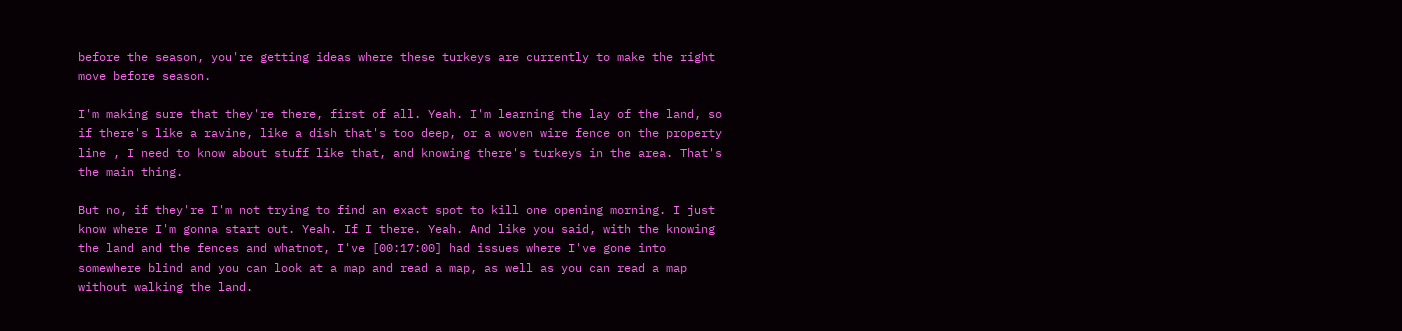before the season, you're getting ideas where these turkeys are currently to make the right move before season.

I'm making sure that they're there, first of all. Yeah. I'm learning the lay of the land, so if there's like a ravine, like a dish that's too deep, or a woven wire fence on the property line , I need to know about stuff like that, and knowing there's turkeys in the area. That's the main thing.

But no, if they're I'm not trying to find an exact spot to kill one opening morning. I just know where I'm gonna start out. Yeah. If I there. Yeah. And like you said, with the knowing the land and the fences and whatnot, I've [00:17:00] had issues where I've gone into somewhere blind and you can look at a map and read a map, as well as you can read a map without walking the land.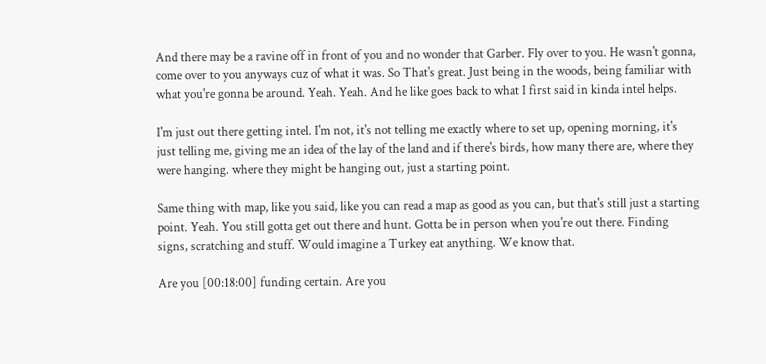And there may be a ravine off in front of you and no wonder that Garber. Fly over to you. He wasn't gonna, come over to you anyways cuz of what it was. So That's great. Just being in the woods, being familiar with what you're gonna be around. Yeah. Yeah. And he like goes back to what I first said in kinda intel helps.

I'm just out there getting intel. I'm not, it's not telling me exactly where to set up, opening morning, it's just telling me, giving me an idea of the lay of the land and if there's birds, how many there are, where they were hanging. where they might be hanging out, just a starting point.

Same thing with map, like you said, like you can read a map as good as you can, but that's still just a starting point. Yeah. You still gotta get out there and hunt. Gotta be in person when you're out there. Finding signs, scratching and stuff. Would imagine a Turkey eat anything. We know that.

Are you [00:18:00] funding certain. Are you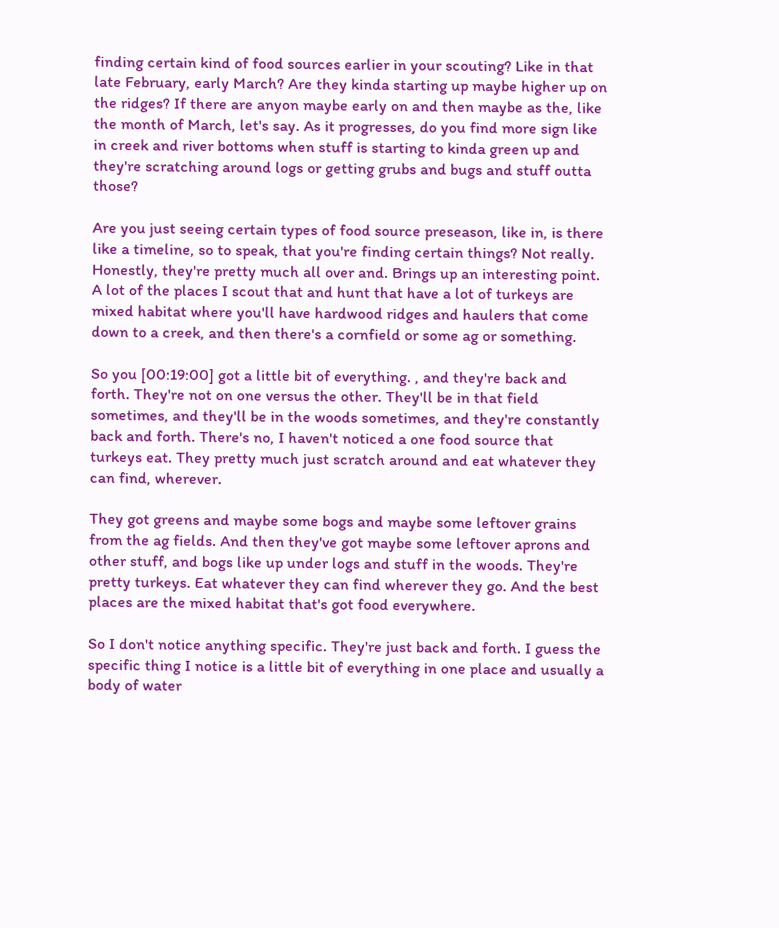finding certain kind of food sources earlier in your scouting? Like in that late February, early March? Are they kinda starting up maybe higher up on the ridges? If there are anyon maybe early on and then maybe as the, like the month of March, let's say. As it progresses, do you find more sign like in creek and river bottoms when stuff is starting to kinda green up and they're scratching around logs or getting grubs and bugs and stuff outta those?

Are you just seeing certain types of food source preseason, like in, is there like a timeline, so to speak, that you're finding certain things? Not really. Honestly, they're pretty much all over and. Brings up an interesting point. A lot of the places I scout that and hunt that have a lot of turkeys are mixed habitat where you'll have hardwood ridges and haulers that come down to a creek, and then there's a cornfield or some ag or something.

So you [00:19:00] got a little bit of everything. , and they're back and forth. They're not on one versus the other. They'll be in that field sometimes, and they'll be in the woods sometimes, and they're constantly back and forth. There's no, I haven't noticed a one food source that turkeys eat. They pretty much just scratch around and eat whatever they can find, wherever.

They got greens and maybe some bogs and maybe some leftover grains from the ag fields. And then they've got maybe some leftover aprons and other stuff, and bogs like up under logs and stuff in the woods. They're pretty turkeys. Eat whatever they can find wherever they go. And the best places are the mixed habitat that's got food everywhere.

So I don't notice anything specific. They're just back and forth. I guess the specific thing I notice is a little bit of everything in one place and usually a body of water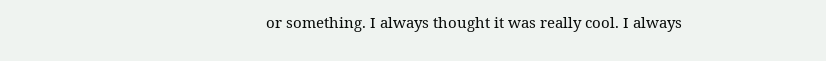or something. I always thought it was really cool. I always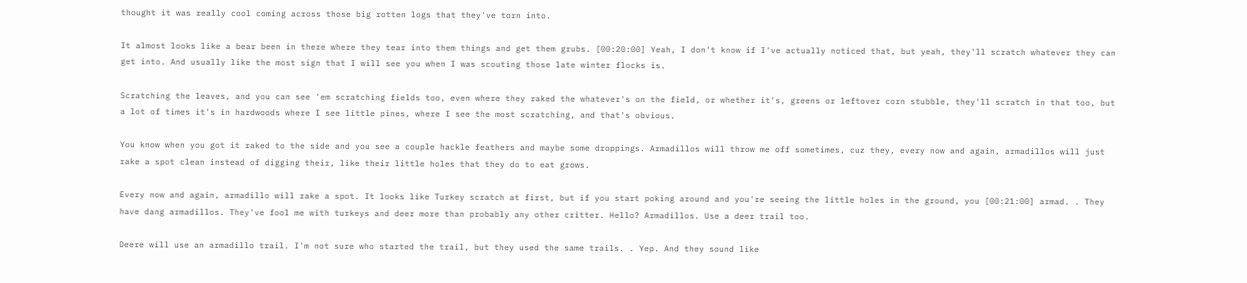thought it was really cool coming across those big rotten logs that they've torn into.

It almost looks like a bear been in there where they tear into them things and get them grubs. [00:20:00] Yeah, I don't know if I've actually noticed that, but yeah, they'll scratch whatever they can get into. And usually like the most sign that I will see you when I was scouting those late winter flocks is.

Scratching the leaves, and you can see 'em scratching fields too, even where they raked the whatever's on the field, or whether it's, greens or leftover corn stubble, they'll scratch in that too, but a lot of times it's in hardwoods where I see little pines, where I see the most scratching, and that's obvious.

You know when you got it raked to the side and you see a couple hackle feathers and maybe some droppings. Armadillos will throw me off sometimes, cuz they, every now and again, armadillos will just rake a spot clean instead of digging their, like their little holes that they do to eat grows.

Every now and again, armadillo will rake a spot. It looks like Turkey scratch at first, but if you start poking around and you're seeing the little holes in the ground, you [00:21:00] armad. . They have dang armadillos. They've fool me with turkeys and deer more than probably any other critter. Hello? Armadillos. Use a deer trail too.

Deere will use an armadillo trail. I'm not sure who started the trail, but they used the same trails. . Yep. And they sound like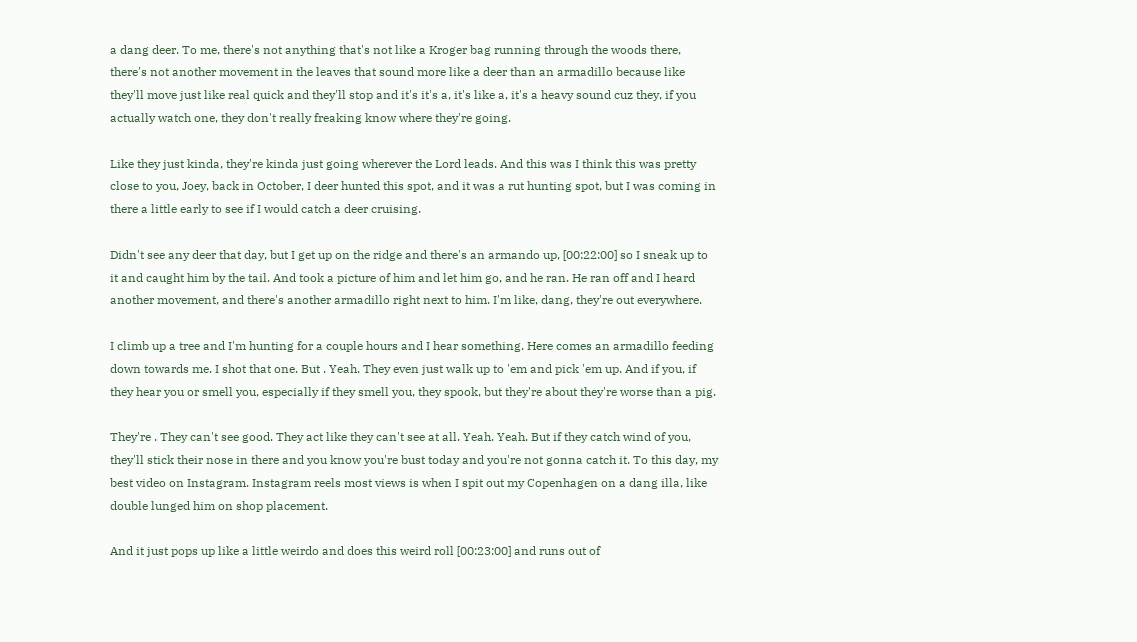a dang deer. To me, there's not anything that's not like a Kroger bag running through the woods there, there's not another movement in the leaves that sound more like a deer than an armadillo because like they'll move just like real quick and they'll stop and it's it's a, it's like a, it's a heavy sound cuz they, if you actually watch one, they don't really freaking know where they're going.

Like they just kinda, they're kinda just going wherever the Lord leads. And this was I think this was pretty close to you, Joey, back in October, I deer hunted this spot, and it was a rut hunting spot, but I was coming in there a little early to see if I would catch a deer cruising.

Didn't see any deer that day, but I get up on the ridge and there's an armando up, [00:22:00] so I sneak up to it and caught him by the tail. And took a picture of him and let him go, and he ran. He ran off and I heard another movement, and there's another armadillo right next to him. I'm like, dang, they're out everywhere.

I climb up a tree and I'm hunting for a couple hours and I hear something. Here comes an armadillo feeding down towards me. I shot that one. But . Yeah. They even just walk up to 'em and pick 'em up. And if you, if they hear you or smell you, especially if they smell you, they spook, but they're about they're worse than a pig.

They're . They can't see good. They act like they can't see at all. Yeah. Yeah. But if they catch wind of you, they'll stick their nose in there and you know you're bust today and you're not gonna catch it. To this day, my best video on Instagram. Instagram reels most views is when I spit out my Copenhagen on a dang illa, like double lunged him on shop placement.

And it just pops up like a little weirdo and does this weird roll [00:23:00] and runs out of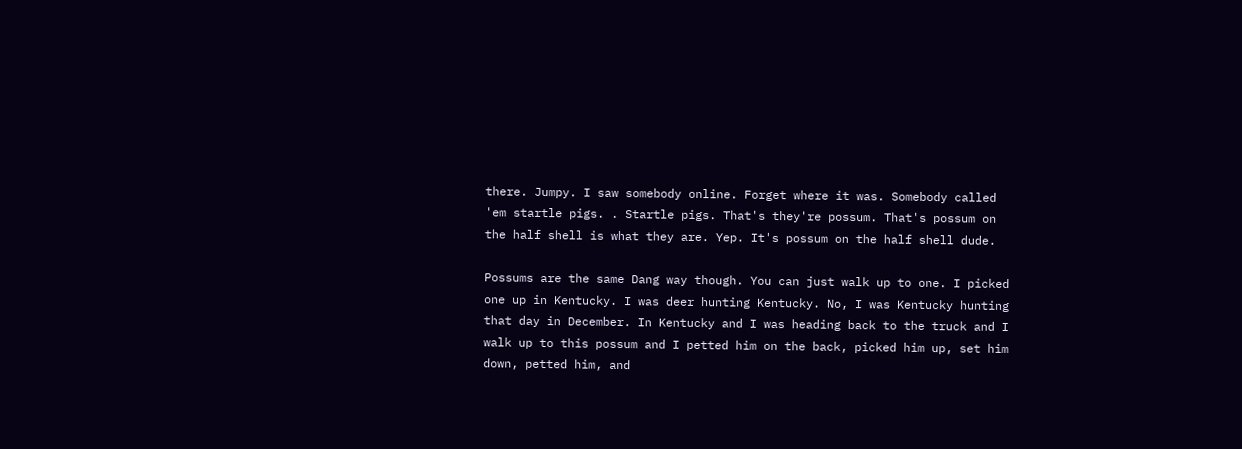there. Jumpy. I saw somebody online. Forget where it was. Somebody called 'em startle pigs. . Startle pigs. That's they're possum. That's possum on the half shell is what they are. Yep. It's possum on the half shell dude.

Possums are the same Dang way though. You can just walk up to one. I picked one up in Kentucky. I was deer hunting Kentucky. No, I was Kentucky hunting that day in December. In Kentucky and I was heading back to the truck and I walk up to this possum and I petted him on the back, picked him up, set him down, petted him, and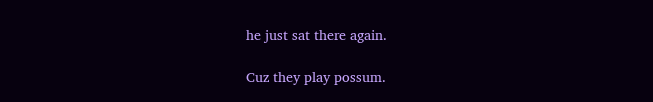he just sat there again.

Cuz they play possum.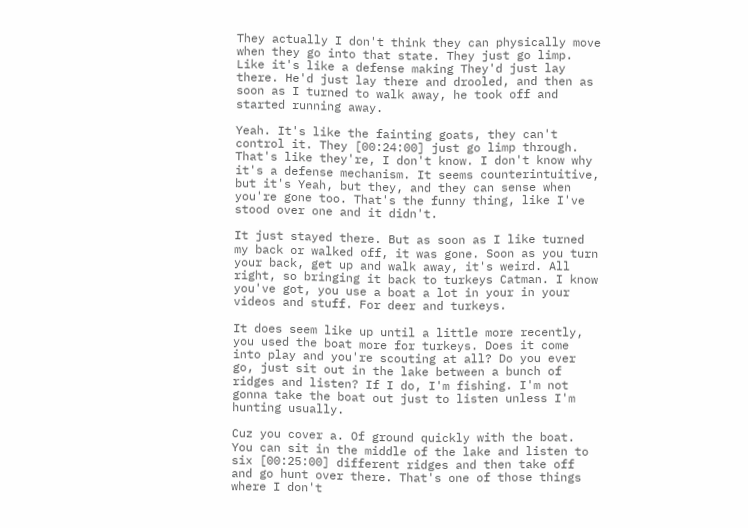They actually I don't think they can physically move when they go into that state. They just go limp. Like it's like a defense making They'd just lay there. He'd just lay there and drooled, and then as soon as I turned to walk away, he took off and started running away.

Yeah. It's like the fainting goats, they can't control it. They [00:24:00] just go limp through. That's like they're, I don't know. I don't know why it's a defense mechanism. It seems counterintuitive, but it's Yeah, but they, and they can sense when you're gone too. That's the funny thing, like I've stood over one and it didn't.

It just stayed there. But as soon as I like turned my back or walked off, it was gone. Soon as you turn your back, get up and walk away, it's weird. All right, so bringing it back to turkeys Catman. I know you've got, you use a boat a lot in your in your videos and stuff. For deer and turkeys.

It does seem like up until a little more recently, you used the boat more for turkeys. Does it come into play and you're scouting at all? Do you ever go, just sit out in the lake between a bunch of ridges and listen? If I do, I'm fishing. I'm not gonna take the boat out just to listen unless I'm hunting usually.

Cuz you cover a. Of ground quickly with the boat. You can sit in the middle of the lake and listen to six [00:25:00] different ridges and then take off and go hunt over there. That's one of those things where I don't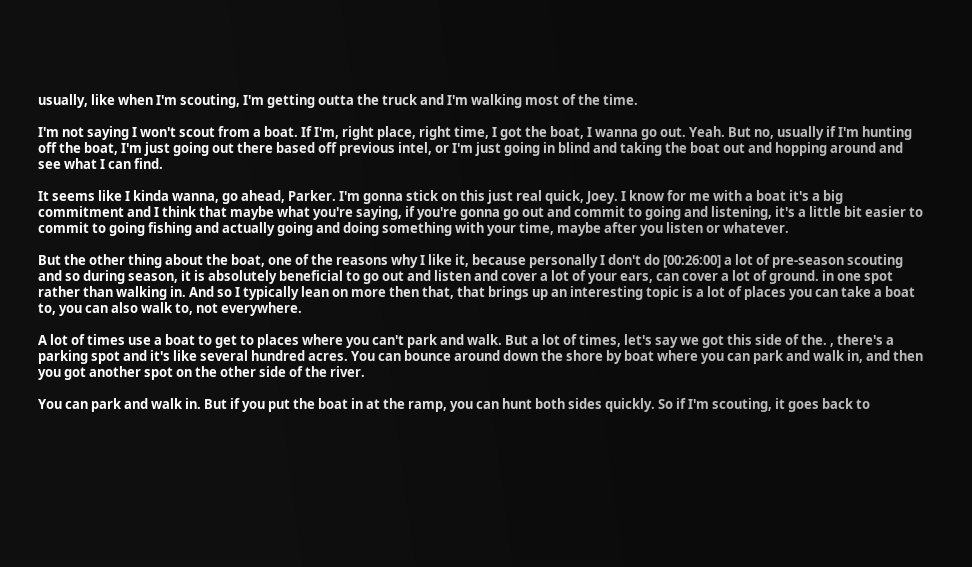usually, like when I'm scouting, I'm getting outta the truck and I'm walking most of the time.

I'm not saying I won't scout from a boat. If I'm, right place, right time, I got the boat, I wanna go out. Yeah. But no, usually if I'm hunting off the boat, I'm just going out there based off previous intel, or I'm just going in blind and taking the boat out and hopping around and see what I can find.

It seems like I kinda wanna, go ahead, Parker. I'm gonna stick on this just real quick, Joey. I know for me with a boat it's a big commitment and I think that maybe what you're saying, if you're gonna go out and commit to going and listening, it's a little bit easier to commit to going fishing and actually going and doing something with your time, maybe after you listen or whatever.

But the other thing about the boat, one of the reasons why I like it, because personally I don't do [00:26:00] a lot of pre-season scouting and so during season, it is absolutely beneficial to go out and listen and cover a lot of your ears, can cover a lot of ground. in one spot rather than walking in. And so I typically lean on more then that, that brings up an interesting topic is a lot of places you can take a boat to, you can also walk to, not everywhere.

A lot of times use a boat to get to places where you can't park and walk. But a lot of times, let's say we got this side of the. , there's a parking spot and it's like several hundred acres. You can bounce around down the shore by boat where you can park and walk in, and then you got another spot on the other side of the river.

You can park and walk in. But if you put the boat in at the ramp, you can hunt both sides quickly. So if I'm scouting, it goes back to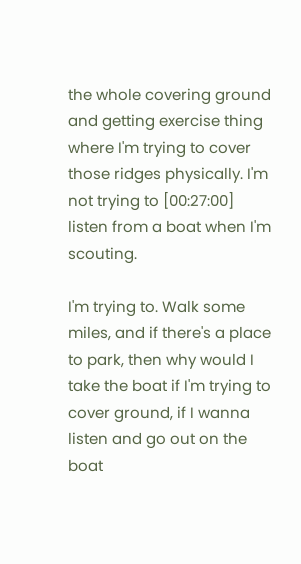the whole covering ground and getting exercise thing where I'm trying to cover those ridges physically. I'm not trying to [00:27:00] listen from a boat when I'm scouting.

I'm trying to. Walk some miles, and if there's a place to park, then why would I take the boat if I'm trying to cover ground, if I wanna listen and go out on the boat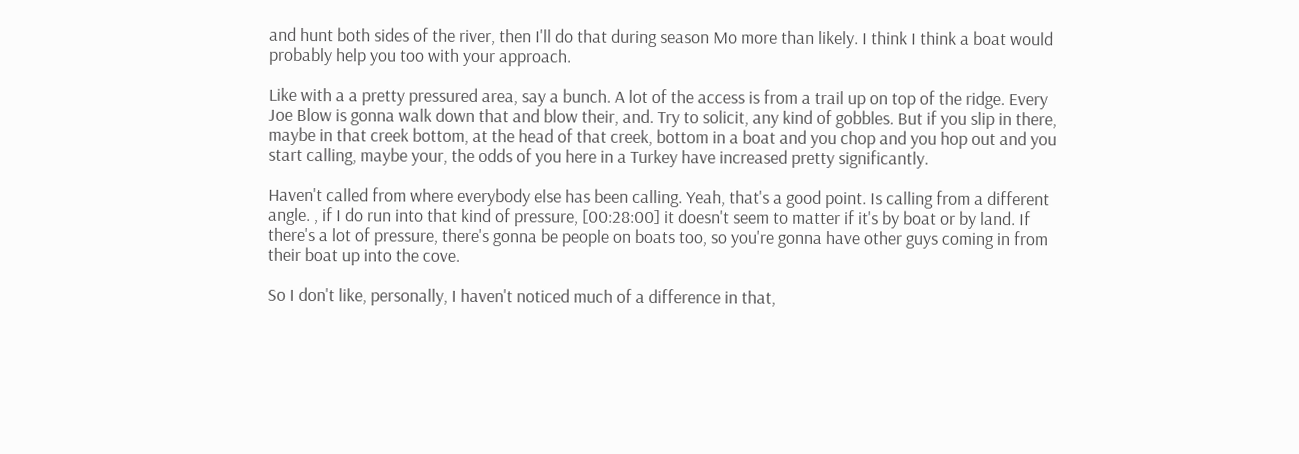and hunt both sides of the river, then I'll do that during season Mo more than likely. I think I think a boat would probably help you too with your approach.

Like with a a pretty pressured area, say a bunch. A lot of the access is from a trail up on top of the ridge. Every Joe Blow is gonna walk down that and blow their, and. Try to solicit, any kind of gobbles. But if you slip in there, maybe in that creek bottom, at the head of that creek, bottom in a boat and you chop and you hop out and you start calling, maybe your, the odds of you here in a Turkey have increased pretty significantly.

Haven't called from where everybody else has been calling. Yeah, that's a good point. Is calling from a different angle. , if I do run into that kind of pressure, [00:28:00] it doesn't seem to matter if it's by boat or by land. If there's a lot of pressure, there's gonna be people on boats too, so you're gonna have other guys coming in from their boat up into the cove.

So I don't like, personally, I haven't noticed much of a difference in that,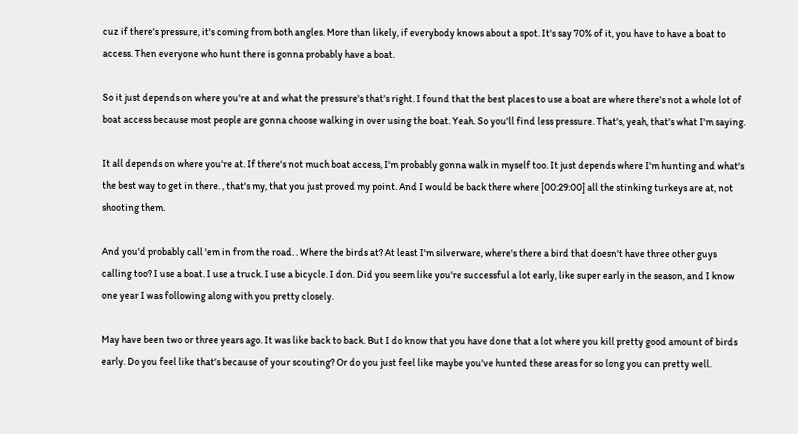cuz if there's pressure, it's coming from both angles. More than likely, if everybody knows about a spot. It's say 70% of it, you have to have a boat to access. Then everyone who hunt there is gonna probably have a boat.

So it just depends on where you're at and what the pressure's that's right. I found that the best places to use a boat are where there's not a whole lot of boat access because most people are gonna choose walking in over using the boat. Yeah. So you'll find less pressure. That's, yeah, that's what I'm saying.

It all depends on where you're at. If there's not much boat access, I'm probably gonna walk in myself too. It just depends where I'm hunting and what's the best way to get in there. , that's my, that you just proved my point. And I would be back there where [00:29:00] all the stinking turkeys are at, not shooting them.

And you'd probably call 'em in from the road. . Where the birds at? At least I'm silverware, where's there a bird that doesn't have three other guys calling too? I use a boat. I use a truck. I use a bicycle. I don. Did you seem like you're successful a lot early, like super early in the season, and I know one year I was following along with you pretty closely.

May have been two or three years ago. It was like back to back. But I do know that you have done that a lot where you kill pretty good amount of birds early. Do you feel like that's because of your scouting? Or do you just feel like maybe you've hunted these areas for so long you can pretty well.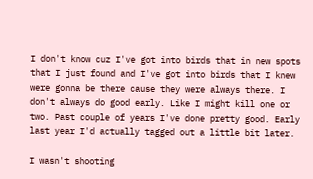I don't know cuz I've got into birds that in new spots that I just found and I've got into birds that I knew were gonna be there cause they were always there. I don't always do good early. Like I might kill one or two. Past couple of years I've done pretty good. Early last year I'd actually tagged out a little bit later.

I wasn't shooting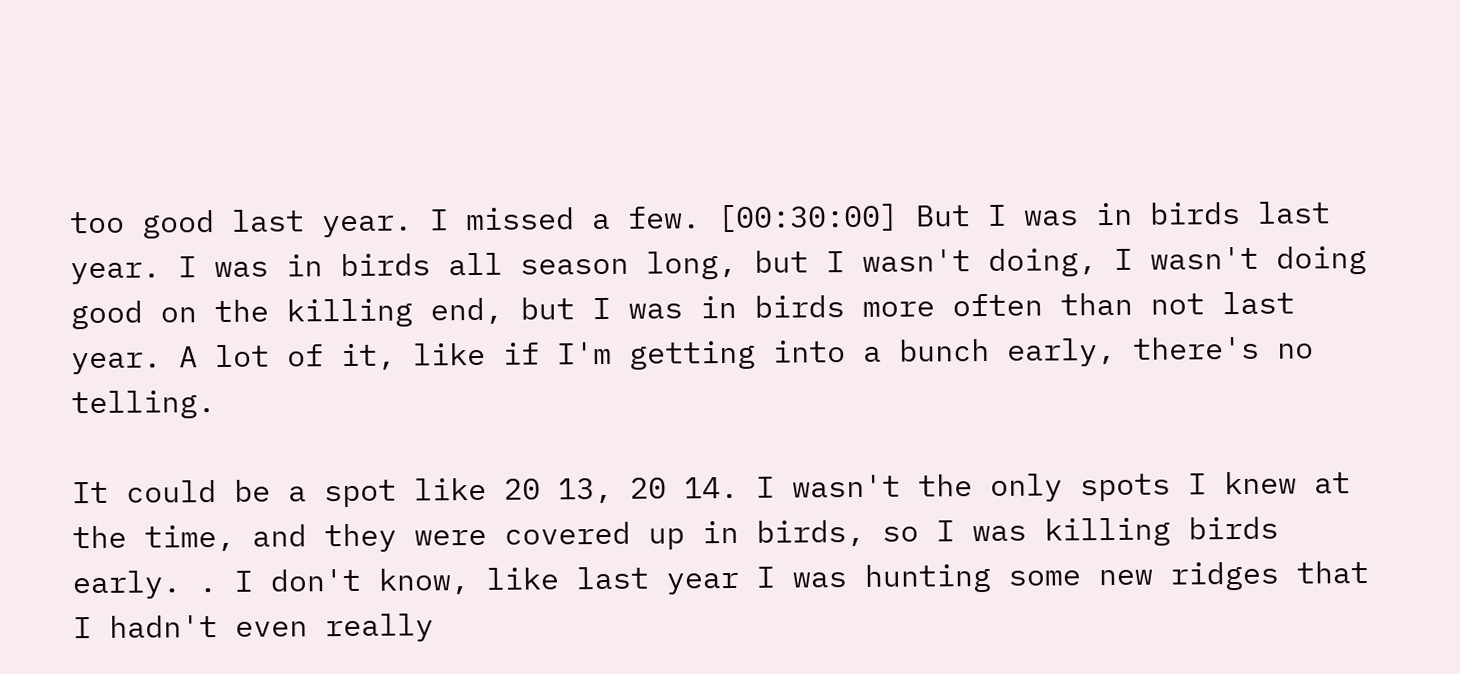too good last year. I missed a few. [00:30:00] But I was in birds last year. I was in birds all season long, but I wasn't doing, I wasn't doing good on the killing end, but I was in birds more often than not last year. A lot of it, like if I'm getting into a bunch early, there's no telling.

It could be a spot like 20 13, 20 14. I wasn't the only spots I knew at the time, and they were covered up in birds, so I was killing birds early. . I don't know, like last year I was hunting some new ridges that I hadn't even really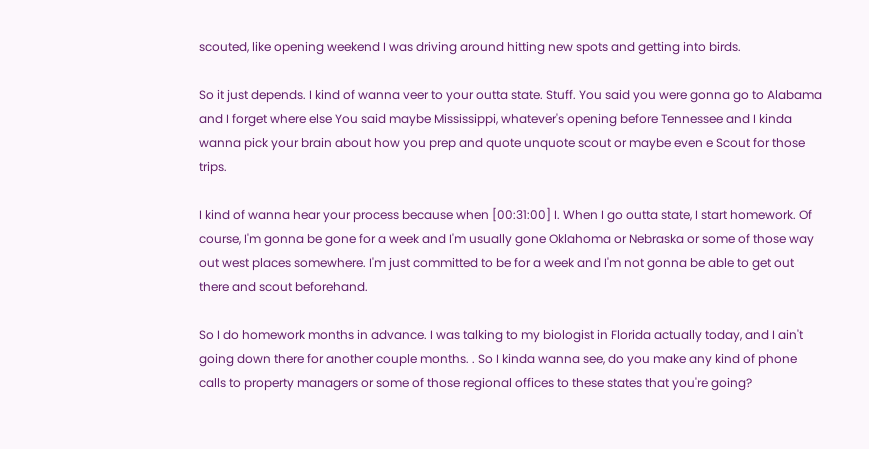scouted, like opening weekend I was driving around hitting new spots and getting into birds.

So it just depends. I kind of wanna veer to your outta state. Stuff. You said you were gonna go to Alabama and I forget where else You said maybe Mississippi, whatever's opening before Tennessee and I kinda wanna pick your brain about how you prep and quote unquote scout or maybe even e Scout for those trips.

I kind of wanna hear your process because when [00:31:00] I. When I go outta state, I start homework. Of course, I'm gonna be gone for a week and I'm usually gone Oklahoma or Nebraska or some of those way out west places somewhere. I'm just committed to be for a week and I'm not gonna be able to get out there and scout beforehand.

So I do homework months in advance. I was talking to my biologist in Florida actually today, and I ain't going down there for another couple months. . So I kinda wanna see, do you make any kind of phone calls to property managers or some of those regional offices to these states that you're going?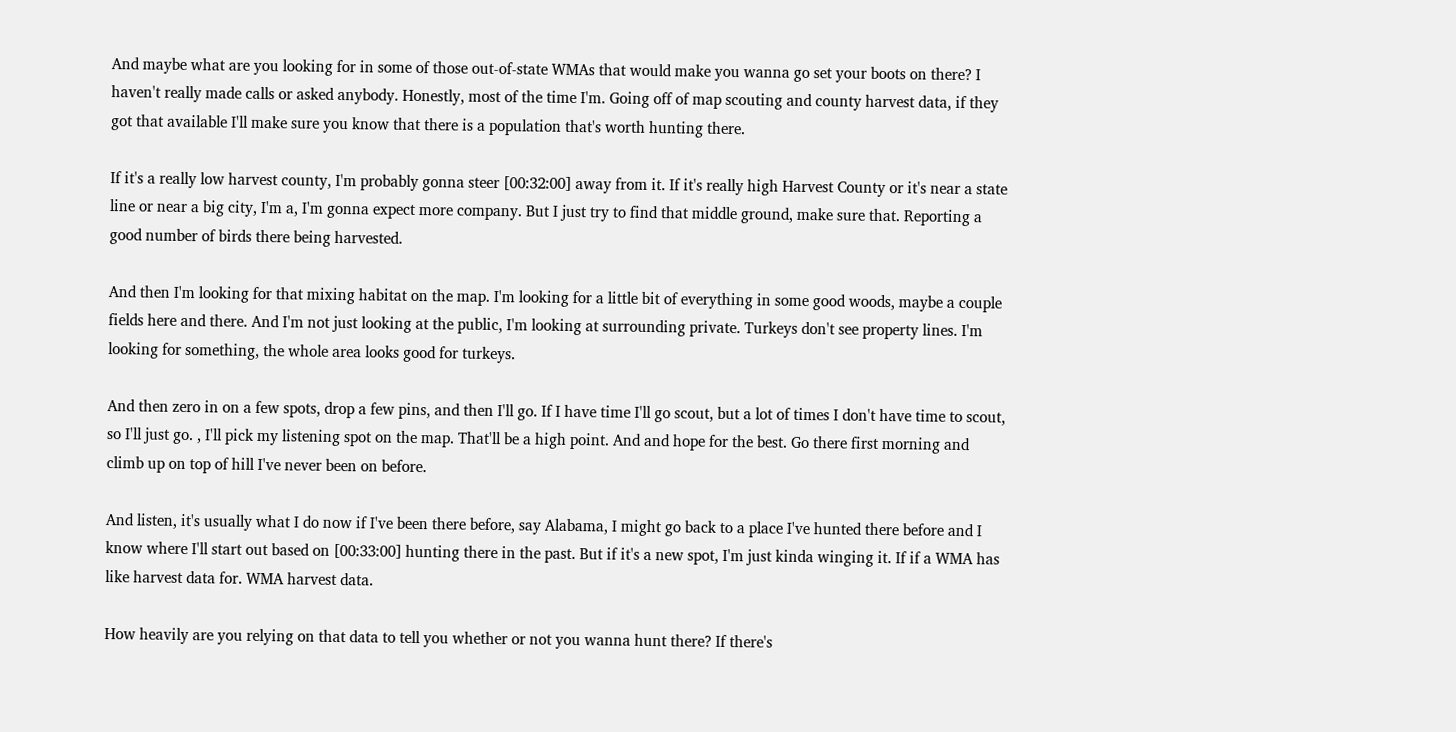And maybe what are you looking for in some of those out-of-state WMAs that would make you wanna go set your boots on there? I haven't really made calls or asked anybody. Honestly, most of the time I'm. Going off of map scouting and county harvest data, if they got that available I'll make sure you know that there is a population that's worth hunting there.

If it's a really low harvest county, I'm probably gonna steer [00:32:00] away from it. If it's really high Harvest County or it's near a state line or near a big city, I'm a, I'm gonna expect more company. But I just try to find that middle ground, make sure that. Reporting a good number of birds there being harvested.

And then I'm looking for that mixing habitat on the map. I'm looking for a little bit of everything in some good woods, maybe a couple fields here and there. And I'm not just looking at the public, I'm looking at surrounding private. Turkeys don't see property lines. I'm looking for something, the whole area looks good for turkeys.

And then zero in on a few spots, drop a few pins, and then I'll go. If I have time I'll go scout, but a lot of times I don't have time to scout, so I'll just go. , I'll pick my listening spot on the map. That'll be a high point. And and hope for the best. Go there first morning and climb up on top of hill I've never been on before.

And listen, it's usually what I do now if I've been there before, say Alabama, I might go back to a place I've hunted there before and I know where I'll start out based on [00:33:00] hunting there in the past. But if it's a new spot, I'm just kinda winging it. If if a WMA has like harvest data for. WMA harvest data.

How heavily are you relying on that data to tell you whether or not you wanna hunt there? If there's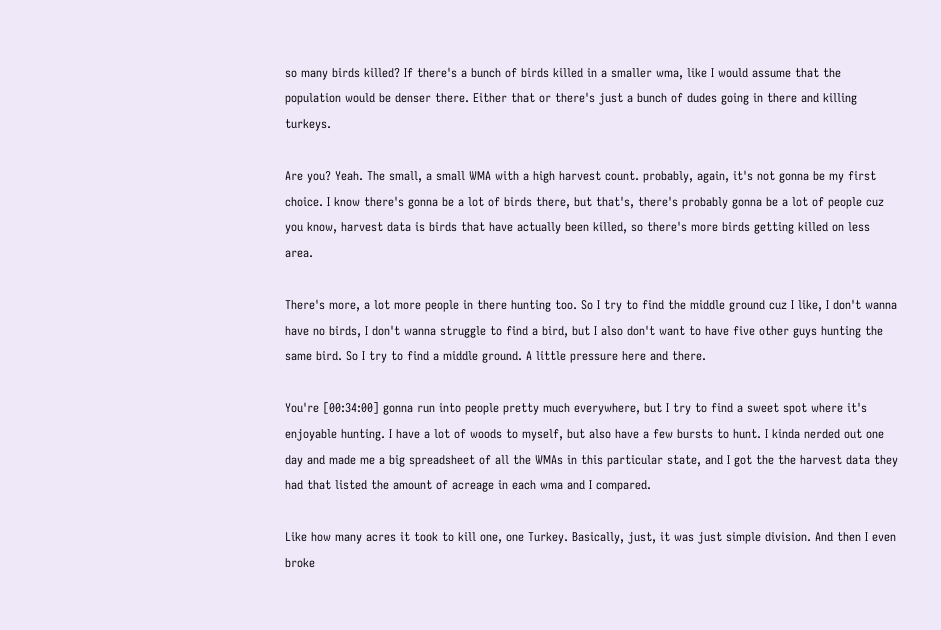so many birds killed? If there's a bunch of birds killed in a smaller wma, like I would assume that the population would be denser there. Either that or there's just a bunch of dudes going in there and killing turkeys.

Are you? Yeah. The small, a small WMA with a high harvest count. probably, again, it's not gonna be my first choice. I know there's gonna be a lot of birds there, but that's, there's probably gonna be a lot of people cuz you know, harvest data is birds that have actually been killed, so there's more birds getting killed on less area.

There's more, a lot more people in there hunting too. So I try to find the middle ground cuz I like, I don't wanna have no birds, I don't wanna struggle to find a bird, but I also don't want to have five other guys hunting the same bird. So I try to find a middle ground. A little pressure here and there.

You're [00:34:00] gonna run into people pretty much everywhere, but I try to find a sweet spot where it's enjoyable hunting. I have a lot of woods to myself, but also have a few bursts to hunt. I kinda nerded out one day and made me a big spreadsheet of all the WMAs in this particular state, and I got the the harvest data they had that listed the amount of acreage in each wma and I compared.

Like how many acres it took to kill one, one Turkey. Basically, just, it was just simple division. And then I even broke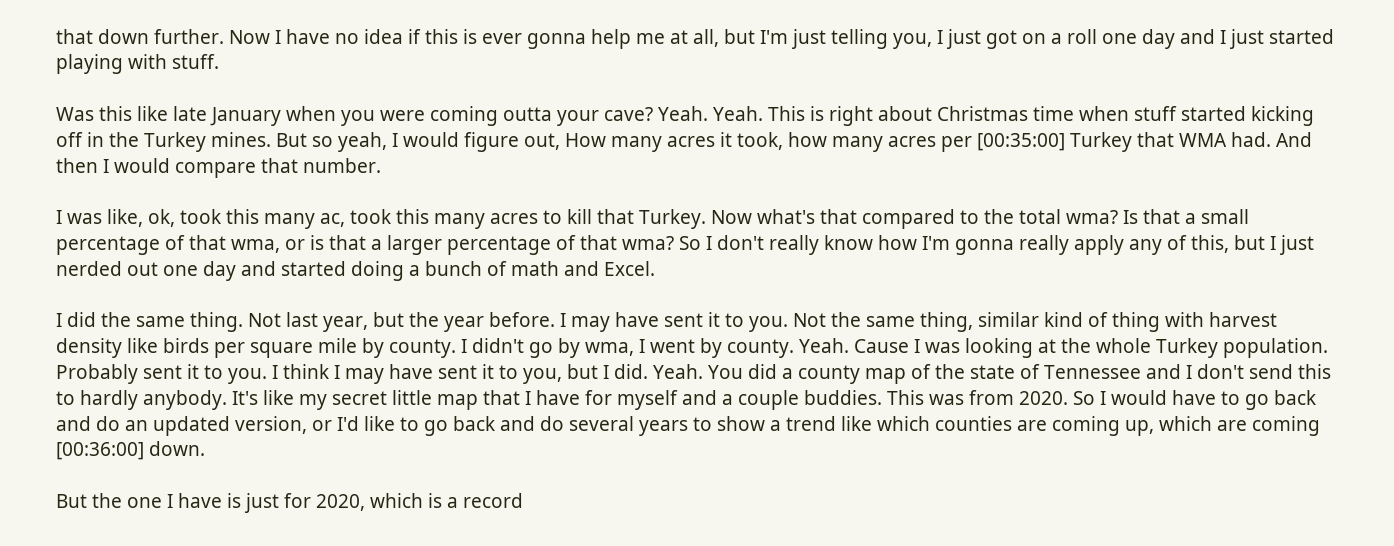that down further. Now I have no idea if this is ever gonna help me at all, but I'm just telling you, I just got on a roll one day and I just started playing with stuff.

Was this like late January when you were coming outta your cave? Yeah. Yeah. This is right about Christmas time when stuff started kicking off in the Turkey mines. But so yeah, I would figure out, How many acres it took, how many acres per [00:35:00] Turkey that WMA had. And then I would compare that number.

I was like, ok, took this many ac, took this many acres to kill that Turkey. Now what's that compared to the total wma? Is that a small percentage of that wma, or is that a larger percentage of that wma? So I don't really know how I'm gonna really apply any of this, but I just nerded out one day and started doing a bunch of math and Excel.

I did the same thing. Not last year, but the year before. I may have sent it to you. Not the same thing, similar kind of thing with harvest density like birds per square mile by county. I didn't go by wma, I went by county. Yeah. Cause I was looking at the whole Turkey population. Probably sent it to you. I think I may have sent it to you, but I did. Yeah. You did a county map of the state of Tennessee and I don't send this to hardly anybody. It's like my secret little map that I have for myself and a couple buddies. This was from 2020. So I would have to go back and do an updated version, or I'd like to go back and do several years to show a trend like which counties are coming up, which are coming [00:36:00] down.

But the one I have is just for 2020, which is a record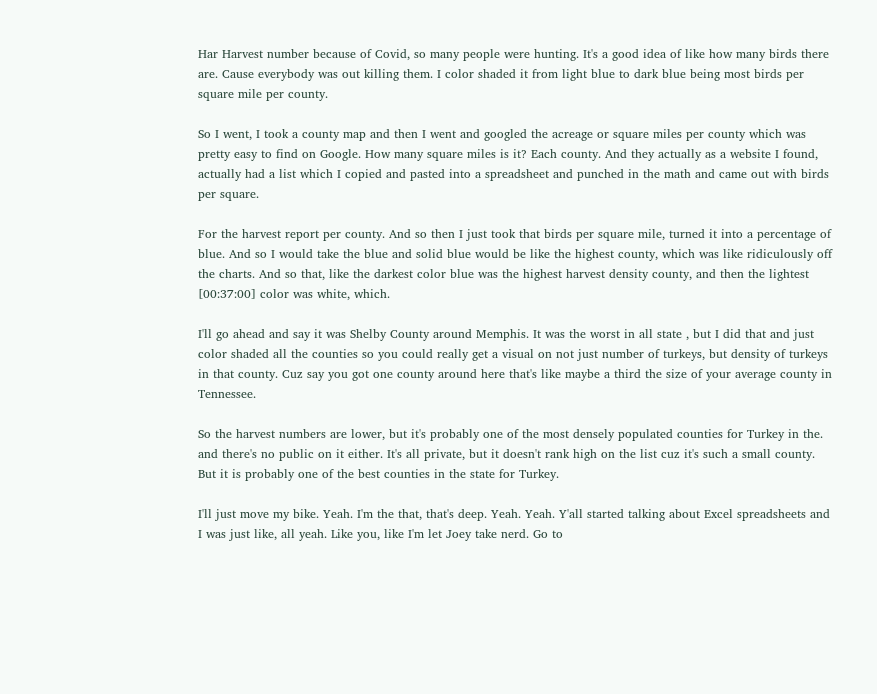Har Harvest number because of Covid, so many people were hunting. It's a good idea of like how many birds there are. Cause everybody was out killing them. I color shaded it from light blue to dark blue being most birds per square mile per county.

So I went, I took a county map and then I went and googled the acreage or square miles per county which was pretty easy to find on Google. How many square miles is it? Each county. And they actually as a website I found, actually had a list which I copied and pasted into a spreadsheet and punched in the math and came out with birds per square.

For the harvest report per county. And so then I just took that birds per square mile, turned it into a percentage of blue. And so I would take the blue and solid blue would be like the highest county, which was like ridiculously off the charts. And so that, like the darkest color blue was the highest harvest density county, and then the lightest [00:37:00] color was white, which.

I'll go ahead and say it was Shelby County around Memphis. It was the worst in all state , but I did that and just color shaded all the counties so you could really get a visual on not just number of turkeys, but density of turkeys in that county. Cuz say you got one county around here that's like maybe a third the size of your average county in Tennessee.

So the harvest numbers are lower, but it's probably one of the most densely populated counties for Turkey in the. and there's no public on it either. It's all private, but it doesn't rank high on the list cuz it's such a small county. But it is probably one of the best counties in the state for Turkey.

I'll just move my bike. Yeah. I'm the that, that's deep. Yeah. Yeah. Y'all started talking about Excel spreadsheets and I was just like, all yeah. Like you, like I'm let Joey take nerd. Go to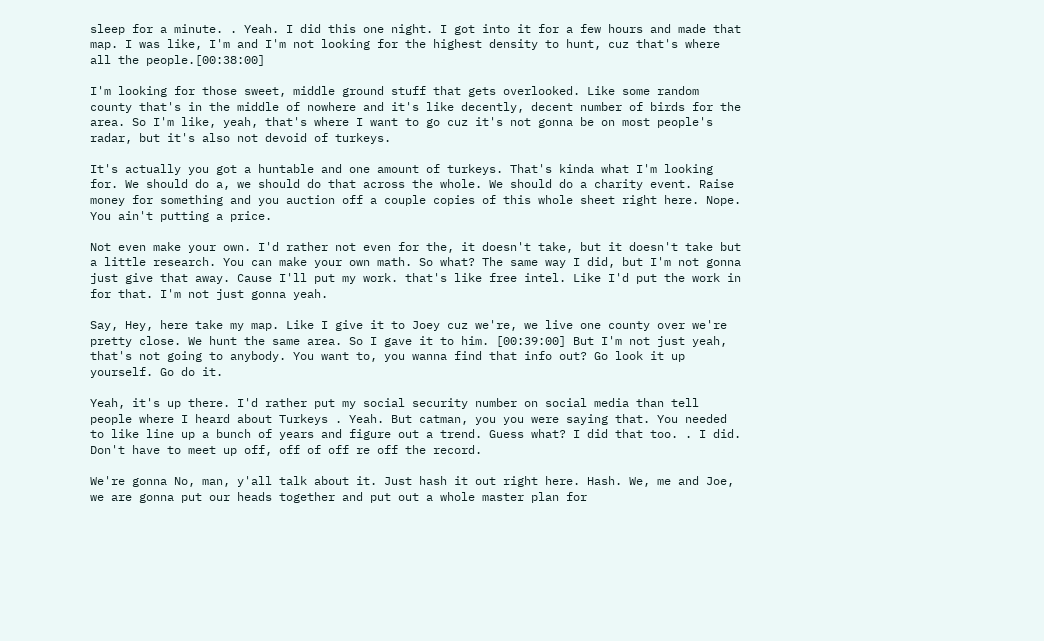sleep for a minute. . Yeah. I did this one night. I got into it for a few hours and made that map. I was like, I'm and I'm not looking for the highest density to hunt, cuz that's where all the people.[00:38:00]

I'm looking for those sweet, middle ground stuff that gets overlooked. Like some random county that's in the middle of nowhere and it's like decently, decent number of birds for the area. So I'm like, yeah, that's where I want to go cuz it's not gonna be on most people's radar, but it's also not devoid of turkeys.

It's actually you got a huntable and one amount of turkeys. That's kinda what I'm looking for. We should do a, we should do that across the whole. We should do a charity event. Raise money for something and you auction off a couple copies of this whole sheet right here. Nope. You ain't putting a price.

Not even make your own. I'd rather not even for the, it doesn't take, but it doesn't take but a little research. You can make your own math. So what? The same way I did, but I'm not gonna just give that away. Cause I'll put my work. that's like free intel. Like I'd put the work in for that. I'm not just gonna yeah.

Say, Hey, here take my map. Like I give it to Joey cuz we're, we live one county over we're pretty close. We hunt the same area. So I gave it to him. [00:39:00] But I'm not just yeah, that's not going to anybody. You want to, you wanna find that info out? Go look it up yourself. Go do it.

Yeah, it's up there. I'd rather put my social security number on social media than tell people where I heard about Turkeys . Yeah. But catman, you you were saying that. You needed to like line up a bunch of years and figure out a trend. Guess what? I did that too. . I did. Don't have to meet up off, off of off re off the record.

We're gonna No, man, y'all talk about it. Just hash it out right here. Hash. We, me and Joe, we are gonna put our heads together and put out a whole master plan for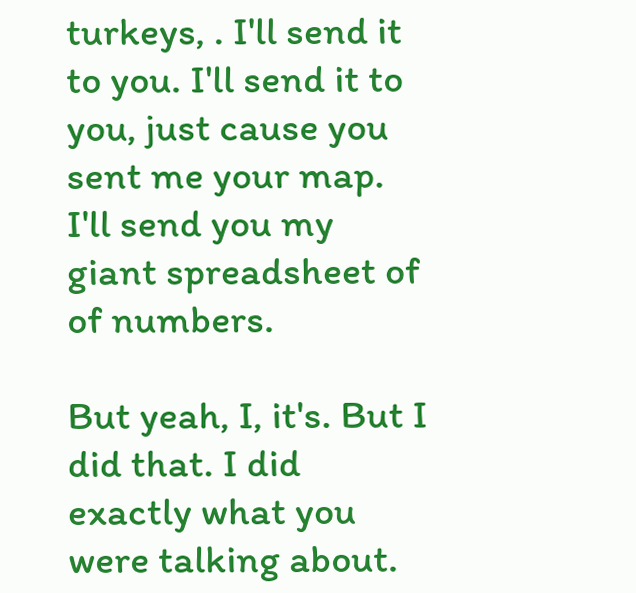turkeys, . I'll send it to you. I'll send it to you, just cause you sent me your map. I'll send you my giant spreadsheet of of numbers.

But yeah, I, it's. But I did that. I did exactly what you were talking about.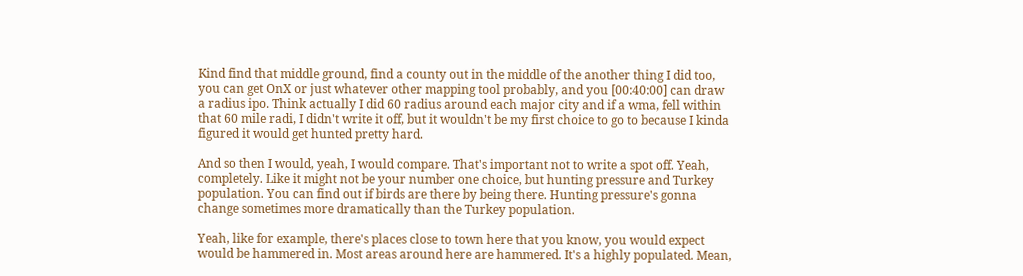Kind find that middle ground, find a county out in the middle of the another thing I did too, you can get OnX or just whatever other mapping tool probably, and you [00:40:00] can draw a radius ipo. Think actually I did 60 radius around each major city and if a wma, fell within that 60 mile radi, I didn't write it off, but it wouldn't be my first choice to go to because I kinda figured it would get hunted pretty hard.

And so then I would, yeah, I would compare. That's important not to write a spot off. Yeah, completely. Like it might not be your number one choice, but hunting pressure and Turkey population. You can find out if birds are there by being there. Hunting pressure's gonna change sometimes more dramatically than the Turkey population.

Yeah, like for example, there's places close to town here that you know, you would expect would be hammered in. Most areas around here are hammered. It's a highly populated. Mean,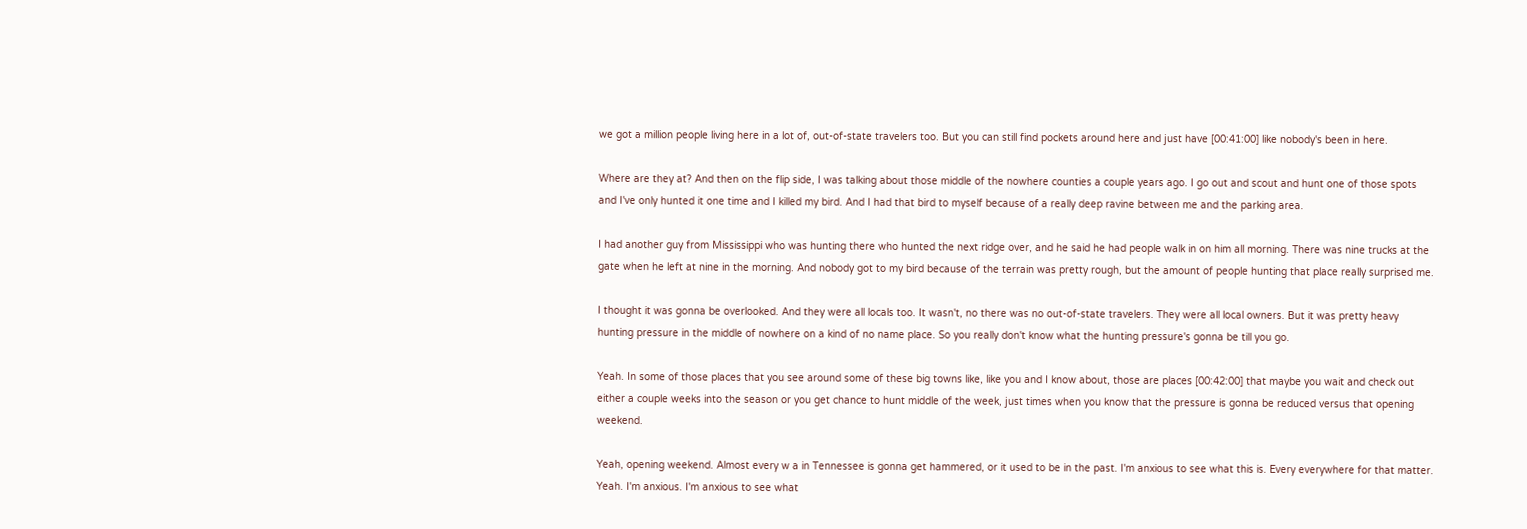we got a million people living here in a lot of, out-of-state travelers too. But you can still find pockets around here and just have [00:41:00] like nobody's been in here.

Where are they at? And then on the flip side, I was talking about those middle of the nowhere counties a couple years ago. I go out and scout and hunt one of those spots and I've only hunted it one time and I killed my bird. And I had that bird to myself because of a really deep ravine between me and the parking area.

I had another guy from Mississippi who was hunting there who hunted the next ridge over, and he said he had people walk in on him all morning. There was nine trucks at the gate when he left at nine in the morning. And nobody got to my bird because of the terrain was pretty rough, but the amount of people hunting that place really surprised me.

I thought it was gonna be overlooked. And they were all locals too. It wasn't, no there was no out-of-state travelers. They were all local owners. But it was pretty heavy hunting pressure in the middle of nowhere on a kind of no name place. So you really don't know what the hunting pressure's gonna be till you go.

Yeah. In some of those places that you see around some of these big towns like, like you and I know about, those are places [00:42:00] that maybe you wait and check out either a couple weeks into the season or you get chance to hunt middle of the week, just times when you know that the pressure is gonna be reduced versus that opening weekend.

Yeah, opening weekend. Almost every w a in Tennessee is gonna get hammered, or it used to be in the past. I'm anxious to see what this is. Every everywhere for that matter. Yeah. I'm anxious. I'm anxious to see what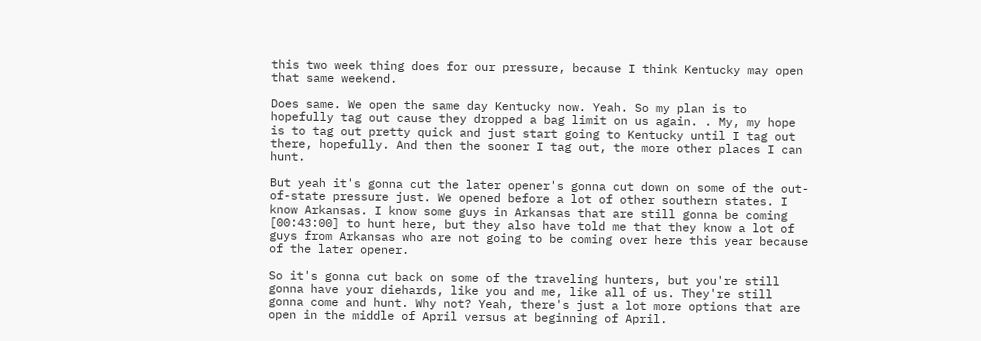this two week thing does for our pressure, because I think Kentucky may open that same weekend.

Does same. We open the same day Kentucky now. Yeah. So my plan is to hopefully tag out cause they dropped a bag limit on us again. . My, my hope is to tag out pretty quick and just start going to Kentucky until I tag out there, hopefully. And then the sooner I tag out, the more other places I can hunt.

But yeah it's gonna cut the later opener's gonna cut down on some of the out-of-state pressure just. We opened before a lot of other southern states. I know Arkansas. I know some guys in Arkansas that are still gonna be coming [00:43:00] to hunt here, but they also have told me that they know a lot of guys from Arkansas who are not going to be coming over here this year because of the later opener.

So it's gonna cut back on some of the traveling hunters, but you're still gonna have your diehards, like you and me, like all of us. They're still gonna come and hunt. Why not? Yeah, there's just a lot more options that are open in the middle of April versus at beginning of April.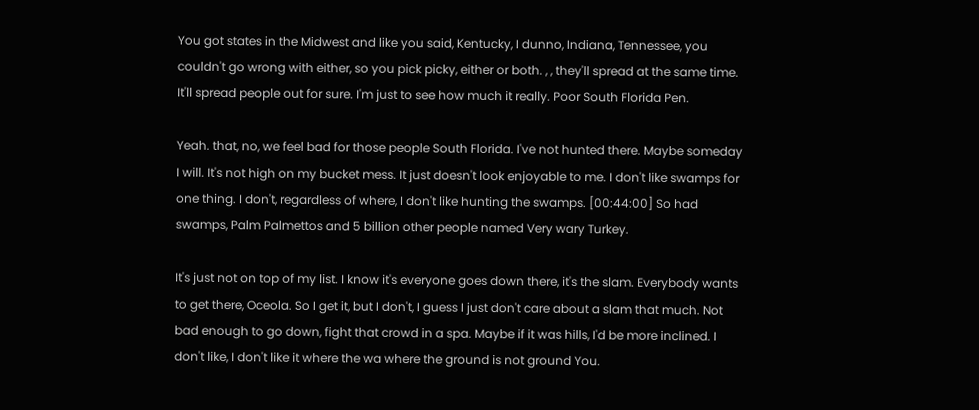You got states in the Midwest and like you said, Kentucky, I dunno, Indiana, Tennessee, you couldn't go wrong with either, so you pick picky, either or both. , , they'll spread at the same time. It'll spread people out for sure. I'm just to see how much it really. Poor South Florida Pen.

Yeah. that, no, we feel bad for those people South Florida. I've not hunted there. Maybe someday I will. It's not high on my bucket mess. It just doesn't look enjoyable to me. I don't like swamps for one thing. I don't, regardless of where, I don't like hunting the swamps. [00:44:00] So had swamps, Palm Palmettos and 5 billion other people named Very wary Turkey.

It's just not on top of my list. I know it's everyone goes down there, it's the slam. Everybody wants to get there, Oceola. So I get it, but I don't, I guess I just don't care about a slam that much. Not bad enough to go down, fight that crowd in a spa. Maybe if it was hills, I'd be more inclined. I don't like, I don't like it where the wa where the ground is not ground You.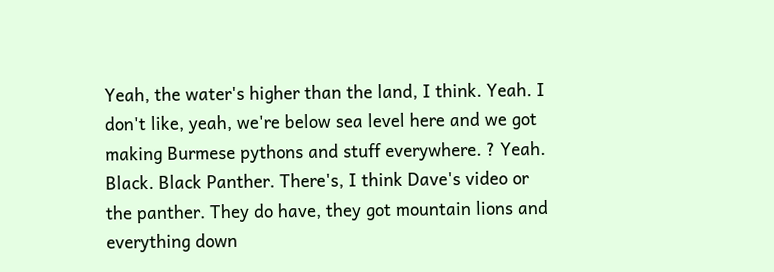Yeah, the water's higher than the land, I think. Yeah. I don't like, yeah, we're below sea level here and we got making Burmese pythons and stuff everywhere. ? Yeah. Black. Black Panther. There's, I think Dave's video or the panther. They do have, they got mountain lions and everything down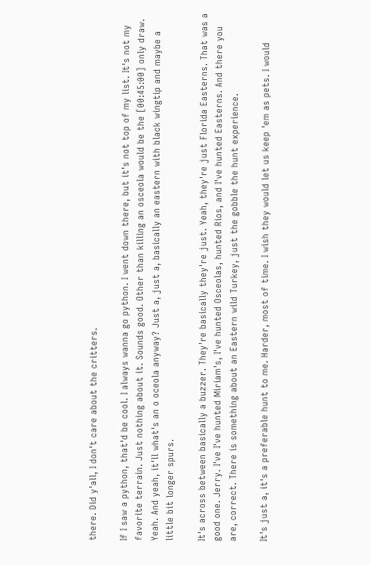there. Did y'all, I don't care about the critters.

If I saw a python, that'd be cool. I always wanna go python. I went down there, but it's not top of my list. It's not my favorite terrain. Just nothing about it. Sounds good. Other than killing an osceola would be the [00:45:00] only draw. Yeah. And yeah, it'll what's an o oceola anyway? Just a, just a, basically an eastern with black wingtip and maybe a little bit longer spurs.

It's across between basically a buzzer. They're basically they're just. Yeah, they're just Florida Easterns. That was a good one. Jerry. I've I've hunted Miriam's, I've hunted Osceolas, hunted Rios, and I've hunted Easterns. And there you are, correct. There is something about an Eastern wild Turkey, just the gobble the hunt experience.

It's just a, it's a preferable hunt to me. Harder, most of time. I wish they would let us keep 'em as pets. I would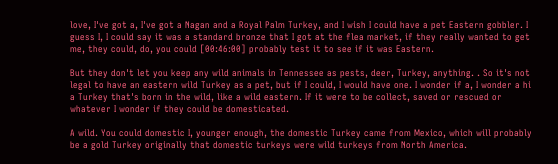love, I've got a, I've got a Nagan and a Royal Palm Turkey, and I wish I could have a pet Eastern gobbler. I guess I, I could say it was a standard bronze that I got at the flea market, if they really wanted to get me, they could, do, you could [00:46:00] probably test it to see if it was Eastern.

But they don't let you keep any wild animals in Tennessee as pests, deer, Turkey, anything. . So it's not legal to have an eastern wild Turkey as a pet, but if I could, I would have one. I wonder if a, I wonder a hi a Turkey that's born in the wild, like a wild eastern. If it were to be collect, saved or rescued or whatever I wonder if they could be domesticated.

A wild. You could domestic I, younger enough, the domestic Turkey came from Mexico, which will probably be a gold Turkey originally that domestic turkeys were wild turkeys from North America.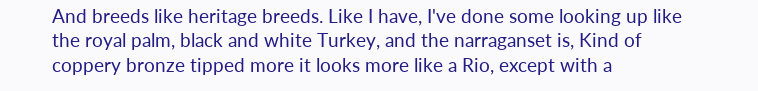And breeds like heritage breeds. Like I have, I've done some looking up like the royal palm, black and white Turkey, and the narraganset is, Kind of coppery bronze tipped more it looks more like a Rio, except with a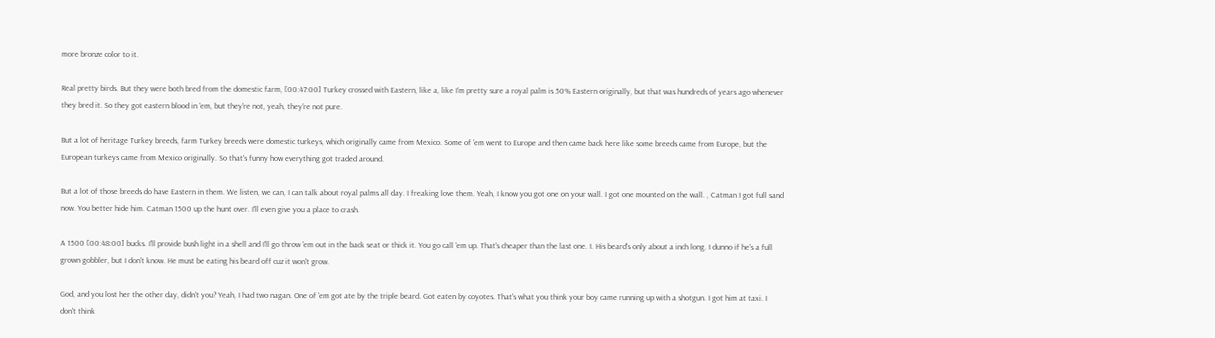more bronze color to it.

Real pretty birds. But they were both bred from the domestic farm, [00:47:00] Turkey crossed with Eastern, like a, like I'm pretty sure a royal palm is 50% Eastern originally, but that was hundreds of years ago whenever they bred it. So they got eastern blood in 'em, but they're not, yeah, they're not pure.

But a lot of heritage Turkey breeds, farm Turkey breeds were domestic turkeys, which originally came from Mexico. Some of 'em went to Europe and then came back here like some breeds came from Europe, but the European turkeys came from Mexico originally. So that's funny how everything got traded around.

But a lot of those breeds do have Eastern in them. We listen, we can, I can talk about royal palms all day. I freaking love them. Yeah, I know you got one on your wall. I got one mounted on the wall. , Catman I got full sand now. You better hide him. Catman 1500 up the hunt over. I'll even give you a place to crash.

A 1500 [00:48:00] bucks. I'll provide bush light in a shell and I'll go throw 'em out in the back seat or thick it. You go call 'em up. That's cheaper than the last one. I. His beard's only about a inch long. I dunno if he's a full grown gobbler, but I don't know. He must be eating his beard off cuz it won't grow.

God, and you lost her the other day, didn't you? Yeah, I had two nagan. One of 'em got ate by the triple beard. Got eaten by coyotes. That's what you think your boy came running up with a shotgun. I got him at taxi. I don't think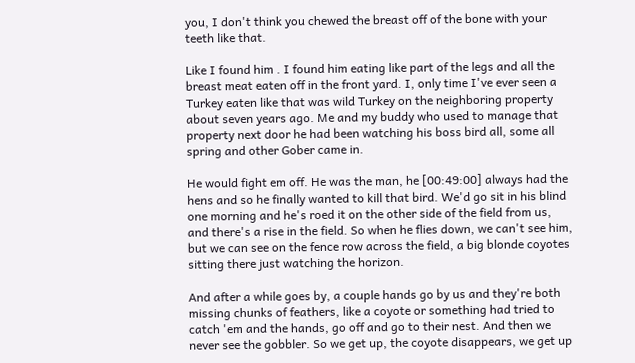you, I don't think you chewed the breast off of the bone with your teeth like that.

Like I found him . I found him eating like part of the legs and all the breast meat eaten off in the front yard. I, only time I've ever seen a Turkey eaten like that was wild Turkey on the neighboring property about seven years ago. Me and my buddy who used to manage that property next door he had been watching his boss bird all, some all spring and other Gober came in.

He would fight em off. He was the man, he [00:49:00] always had the hens and so he finally wanted to kill that bird. We'd go sit in his blind one morning and he's roed it on the other side of the field from us, and there's a rise in the field. So when he flies down, we can't see him, but we can see on the fence row across the field, a big blonde coyotes sitting there just watching the horizon.

And after a while goes by, a couple hands go by us and they're both missing chunks of feathers, like a coyote or something had tried to catch 'em and the hands, go off and go to their nest. And then we never see the gobbler. So we get up, the coyote disappears, we get up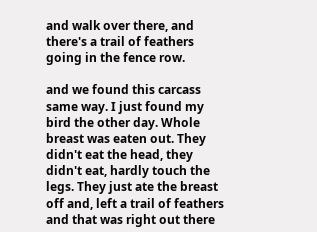and walk over there, and there's a trail of feathers going in the fence row.

and we found this carcass same way. I just found my bird the other day. Whole breast was eaten out. They didn't eat the head, they didn't eat, hardly touch the legs. They just ate the breast off and, left a trail of feathers and that was right out there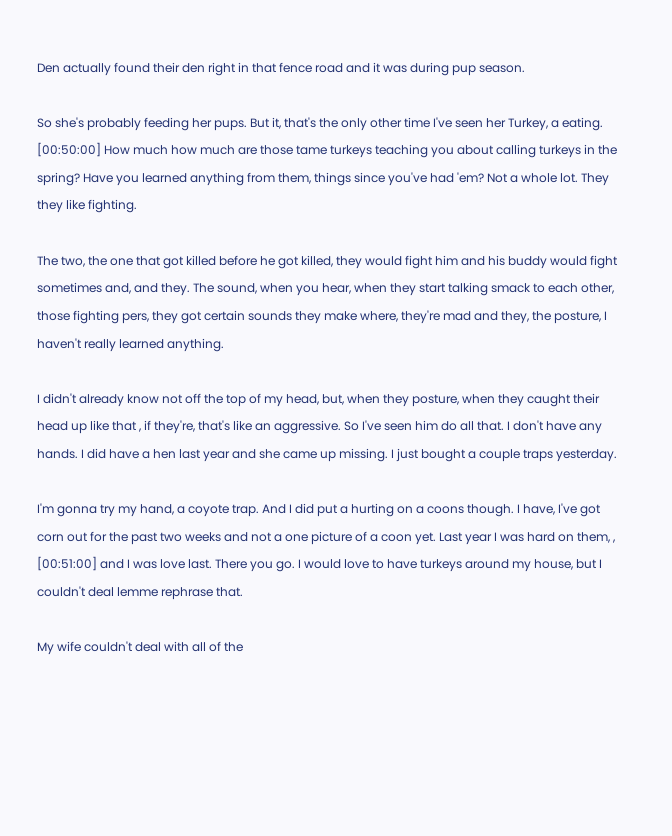Den actually found their den right in that fence road and it was during pup season.

So she's probably feeding her pups. But it, that's the only other time I've seen her Turkey, a eating. [00:50:00] How much how much are those tame turkeys teaching you about calling turkeys in the spring? Have you learned anything from them, things since you've had 'em? Not a whole lot. They they like fighting.

The two, the one that got killed before he got killed, they would fight him and his buddy would fight sometimes and, and they. The sound, when you hear, when they start talking smack to each other, those fighting pers, they got certain sounds they make where, they're mad and they, the posture, I haven't really learned anything.

I didn't already know not off the top of my head, but, when they posture, when they caught their head up like that , if they're, that's like an aggressive. So I've seen him do all that. I don't have any hands. I did have a hen last year and she came up missing. I just bought a couple traps yesterday.

I'm gonna try my hand, a coyote trap. And I did put a hurting on a coons though. I have, I've got corn out for the past two weeks and not a one picture of a coon yet. Last year I was hard on them, , [00:51:00] and I was love last. There you go. I would love to have turkeys around my house, but I couldn't deal lemme rephrase that.

My wife couldn't deal with all of the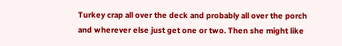Turkey crap all over the deck and probably all over the porch and wherever else just get one or two. Then she might like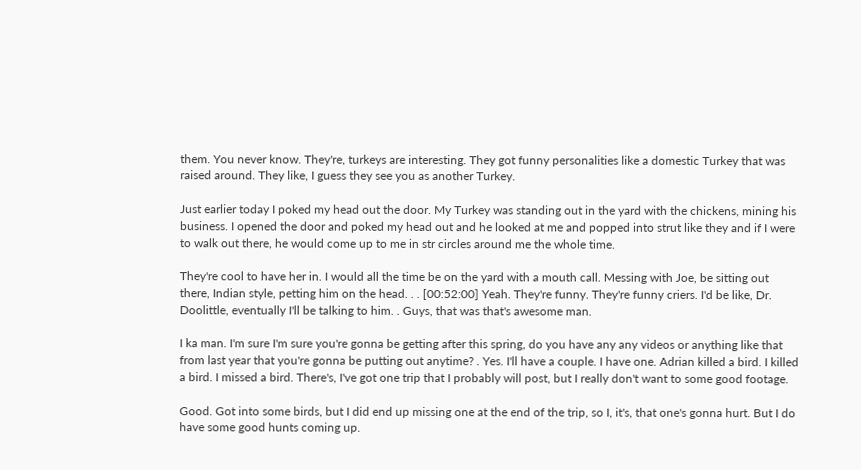them. You never know. They're, turkeys are interesting. They got funny personalities like a domestic Turkey that was raised around. They like, I guess they see you as another Turkey.

Just earlier today I poked my head out the door. My Turkey was standing out in the yard with the chickens, mining his business. I opened the door and poked my head out and he looked at me and popped into strut like they and if I were to walk out there, he would come up to me in str circles around me the whole time.

They're cool to have her in. I would all the time be on the yard with a mouth call. Messing with Joe, be sitting out there, Indian style, petting him on the head. . . [00:52:00] Yeah. They're funny. They're funny criers. I'd be like, Dr. Doolittle, eventually I'll be talking to him. . Guys, that was that's awesome man.

I ka man. I'm sure I'm sure you're gonna be getting after this spring, do you have any any videos or anything like that from last year that you're gonna be putting out anytime? . Yes. I'll have a couple. I have one. Adrian killed a bird. I killed a bird. I missed a bird. There's, I've got one trip that I probably will post, but I really don't want to some good footage.

Good. Got into some birds, but I did end up missing one at the end of the trip, so I, it's, that one's gonna hurt. But I do have some good hunts coming up.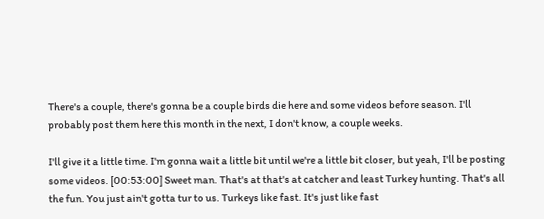There's a couple, there's gonna be a couple birds die here and some videos before season. I'll probably post them here this month in the next, I don't know, a couple weeks.

I'll give it a little time. I'm gonna wait a little bit until we're a little bit closer, but yeah, I'll be posting some videos. [00:53:00] Sweet man. That's at that's at catcher and least Turkey hunting. That's all the fun. You just ain't gotta tur to us. Turkeys like fast. It's just like fast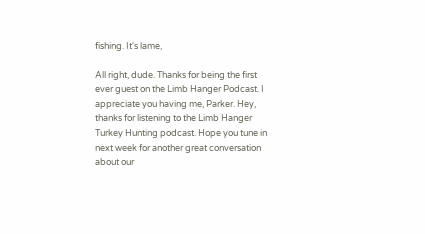fishing. It's lame,

All right, dude. Thanks for being the first ever guest on the Limb Hanger Podcast. I appreciate you having me, Parker. Hey, thanks for listening to the Limb Hanger Turkey Hunting podcast. Hope you tune in next week for another great conversation about our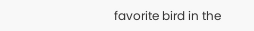favorite bird in the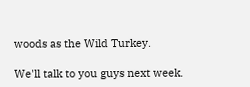woods as the Wild Turkey.

We'll talk to you guys next week.